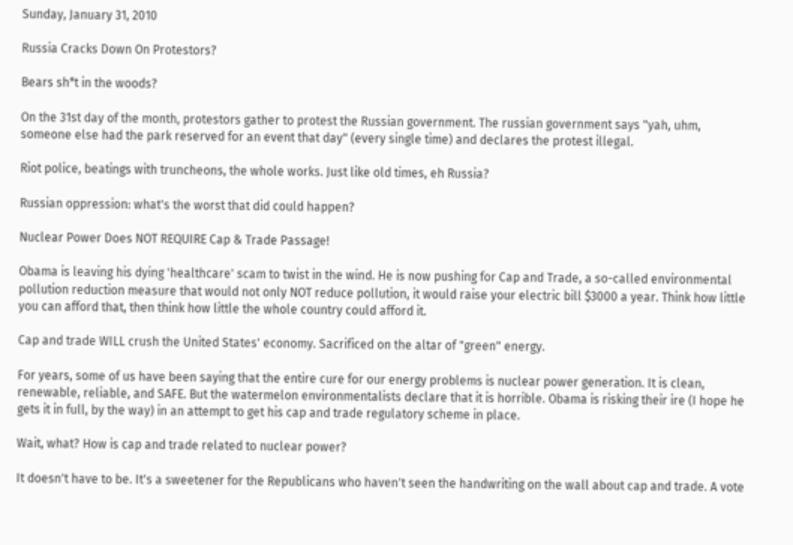Sunday, January 31, 2010

Russia Cracks Down On Protestors?

Bears sh*t in the woods?

On the 31st day of the month, protestors gather to protest the Russian government. The russian government says "yah, uhm, someone else had the park reserved for an event that day" (every single time) and declares the protest illegal.

Riot police, beatings with truncheons, the whole works. Just like old times, eh Russia?

Russian oppression: what's the worst that did could happen?

Nuclear Power Does NOT REQUIRE Cap & Trade Passage!

Obama is leaving his dying 'healthcare' scam to twist in the wind. He is now pushing for Cap and Trade, a so-called environmental pollution reduction measure that would not only NOT reduce pollution, it would raise your electric bill $3000 a year. Think how little you can afford that, then think how little the whole country could afford it.

Cap and trade WILL crush the United States' economy. Sacrificed on the altar of "green" energy.

For years, some of us have been saying that the entire cure for our energy problems is nuclear power generation. It is clean, renewable, reliable, and SAFE. But the watermelon environmentalists declare that it is horrible. Obama is risking their ire (I hope he gets it in full, by the way) in an attempt to get his cap and trade regulatory scheme in place.

Wait, what? How is cap and trade related to nuclear power?

It doesn't have to be. It's a sweetener for the Republicans who haven't seen the handwriting on the wall about cap and trade. A vote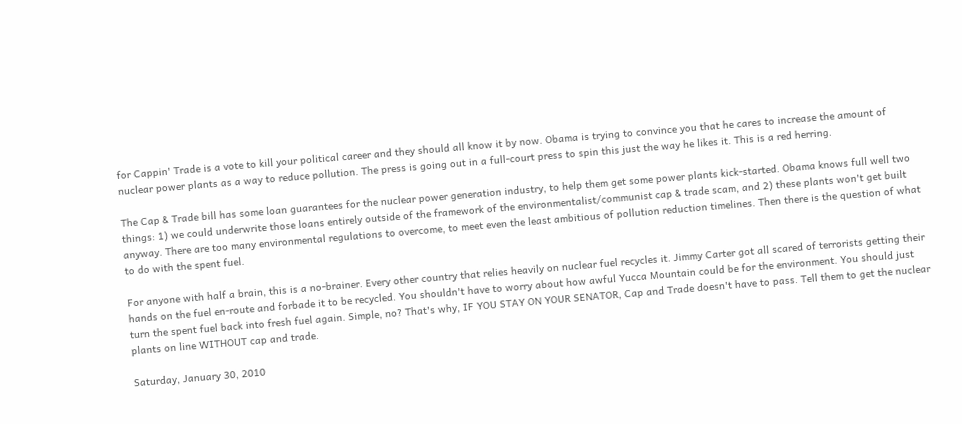for Cappin' Trade is a vote to kill your political career and they should all know it by now. Obama is trying to convince you that he cares to increase the amount of nuclear power plants as a way to reduce pollution. The press is going out in a full-court press to spin this just the way he likes it. This is a red herring.

The Cap & Trade bill has some loan guarantees for the nuclear power generation industry, to help them get some power plants kick-started. Obama knows full well two things: 1) we could underwrite those loans entirely outside of the framework of the environmentalist/communist cap & trade scam, and 2) these plants won't get built anyway. There are too many environmental regulations to overcome, to meet even the least ambitious of pollution reduction timelines. Then there is the question of what to do with the spent fuel.

For anyone with half a brain, this is a no-brainer. Every other country that relies heavily on nuclear fuel recycles it. Jimmy Carter got all scared of terrorists getting their hands on the fuel en-route and forbade it to be recycled. You shouldn't have to worry about how awful Yucca Mountain could be for the environment. You should just turn the spent fuel back into fresh fuel again. Simple, no? That's why, IF YOU STAY ON YOUR SENATOR, Cap and Trade doesn't have to pass. Tell them to get the nuclear plants on line WITHOUT cap and trade.

Saturday, January 30, 2010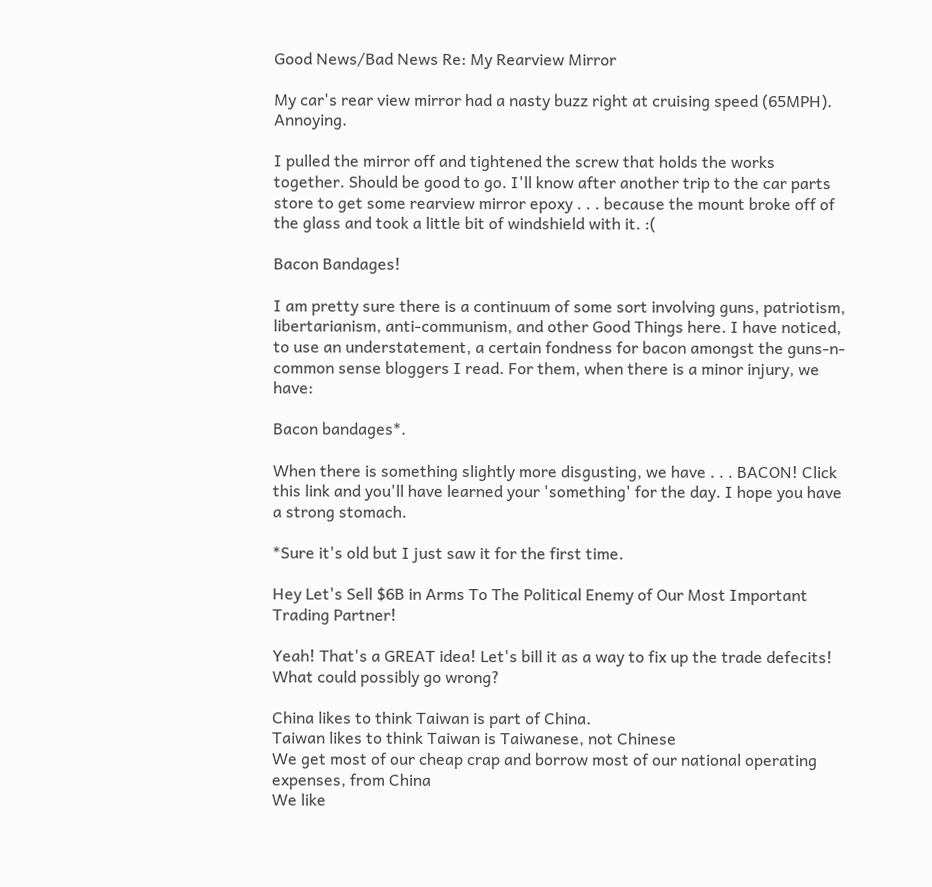Good News/Bad News Re: My Rearview Mirror

My car's rear view mirror had a nasty buzz right at cruising speed (65MPH). Annoying.

I pulled the mirror off and tightened the screw that holds the works together. Should be good to go. I'll know after another trip to the car parts store to get some rearview mirror epoxy . . . because the mount broke off of the glass and took a little bit of windshield with it. :(

Bacon Bandages!

I am pretty sure there is a continuum of some sort involving guns, patriotism, libertarianism, anti-communism, and other Good Things here. I have noticed, to use an understatement, a certain fondness for bacon amongst the guns-n-common sense bloggers I read. For them, when there is a minor injury, we have:

Bacon bandages*.

When there is something slightly more disgusting, we have . . . BACON! Click this link and you'll have learned your 'something' for the day. I hope you have a strong stomach.

*Sure it's old but I just saw it for the first time.

Hey Let's Sell $6B in Arms To The Political Enemy of Our Most Important Trading Partner!

Yeah! That's a GREAT idea! Let's bill it as a way to fix up the trade defecits! What could possibly go wrong?

China likes to think Taiwan is part of China.
Taiwan likes to think Taiwan is Taiwanese, not Chinese
We get most of our cheap crap and borrow most of our national operating expenses, from China
We like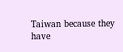Taiwan because they have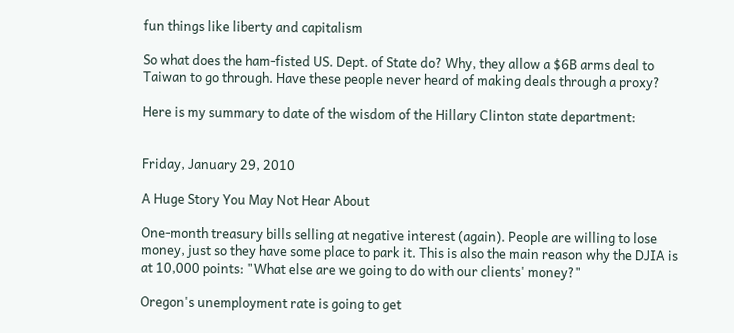fun things like liberty and capitalism

So what does the ham-fisted US. Dept. of State do? Why, they allow a $6B arms deal to Taiwan to go through. Have these people never heard of making deals through a proxy?

Here is my summary to date of the wisdom of the Hillary Clinton state department:


Friday, January 29, 2010

A Huge Story You May Not Hear About

One-month treasury bills selling at negative interest (again). People are willing to lose money, just so they have some place to park it. This is also the main reason why the DJIA is at 10,000 points: "What else are we going to do with our clients' money?"

Oregon's unemployment rate is going to get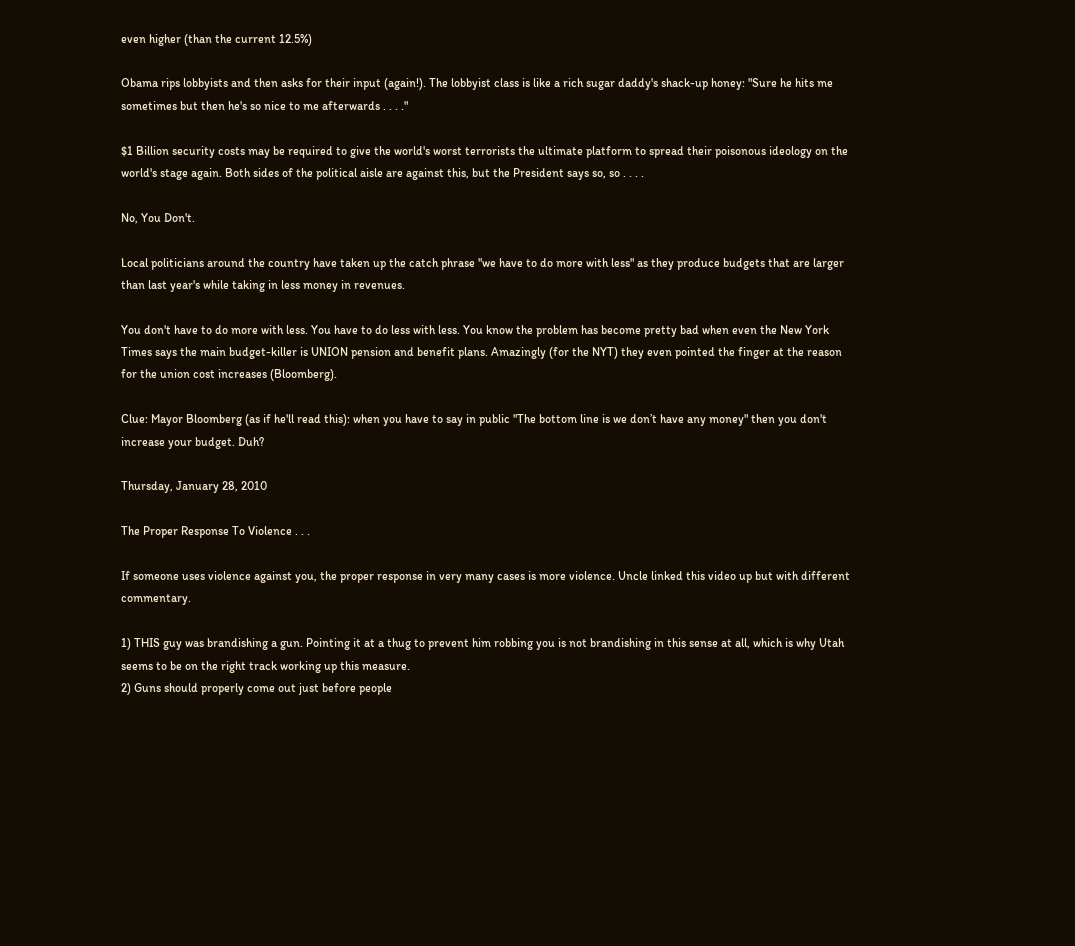even higher (than the current 12.5%)

Obama rips lobbyists and then asks for their input (again!). The lobbyist class is like a rich sugar daddy's shack-up honey: "Sure he hits me sometimes but then he's so nice to me afterwards . . . ."

$1 Billion security costs may be required to give the world's worst terrorists the ultimate platform to spread their poisonous ideology on the world's stage again. Both sides of the political aisle are against this, but the President says so, so . . . .

No, You Don't.

Local politicians around the country have taken up the catch phrase "we have to do more with less" as they produce budgets that are larger than last year's while taking in less money in revenues.

You don't have to do more with less. You have to do less with less. You know the problem has become pretty bad when even the New York Times says the main budget-killer is UNION pension and benefit plans. Amazingly (for the NYT) they even pointed the finger at the reason for the union cost increases (Bloomberg).

Clue: Mayor Bloomberg (as if he'll read this): when you have to say in public "The bottom line is we don’t have any money" then you don't increase your budget. Duh?

Thursday, January 28, 2010

The Proper Response To Violence . . .

If someone uses violence against you, the proper response in very many cases is more violence. Uncle linked this video up but with different commentary.

1) THIS guy was brandishing a gun. Pointing it at a thug to prevent him robbing you is not brandishing in this sense at all, which is why Utah seems to be on the right track working up this measure.
2) Guns should properly come out just before people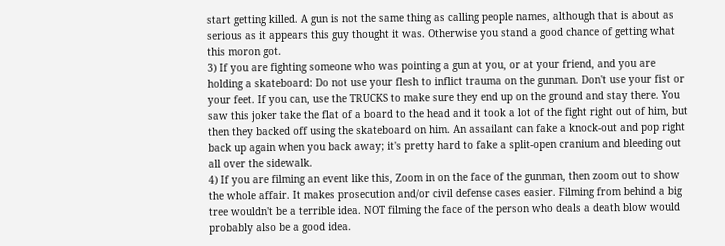start getting killed. A gun is not the same thing as calling people names, although that is about as serious as it appears this guy thought it was. Otherwise you stand a good chance of getting what this moron got.
3) If you are fighting someone who was pointing a gun at you, or at your friend, and you are holding a skateboard: Do not use your flesh to inflict trauma on the gunman. Don't use your fist or your feet. If you can, use the TRUCKS to make sure they end up on the ground and stay there. You saw this joker take the flat of a board to the head and it took a lot of the fight right out of him, but then they backed off using the skateboard on him. An assailant can fake a knock-out and pop right back up again when you back away; it's pretty hard to fake a split-open cranium and bleeding out all over the sidewalk.
4) If you are filming an event like this, Zoom in on the face of the gunman, then zoom out to show the whole affair. It makes prosecution and/or civil defense cases easier. Filming from behind a big tree wouldn't be a terrible idea. NOT filming the face of the person who deals a death blow would probably also be a good idea.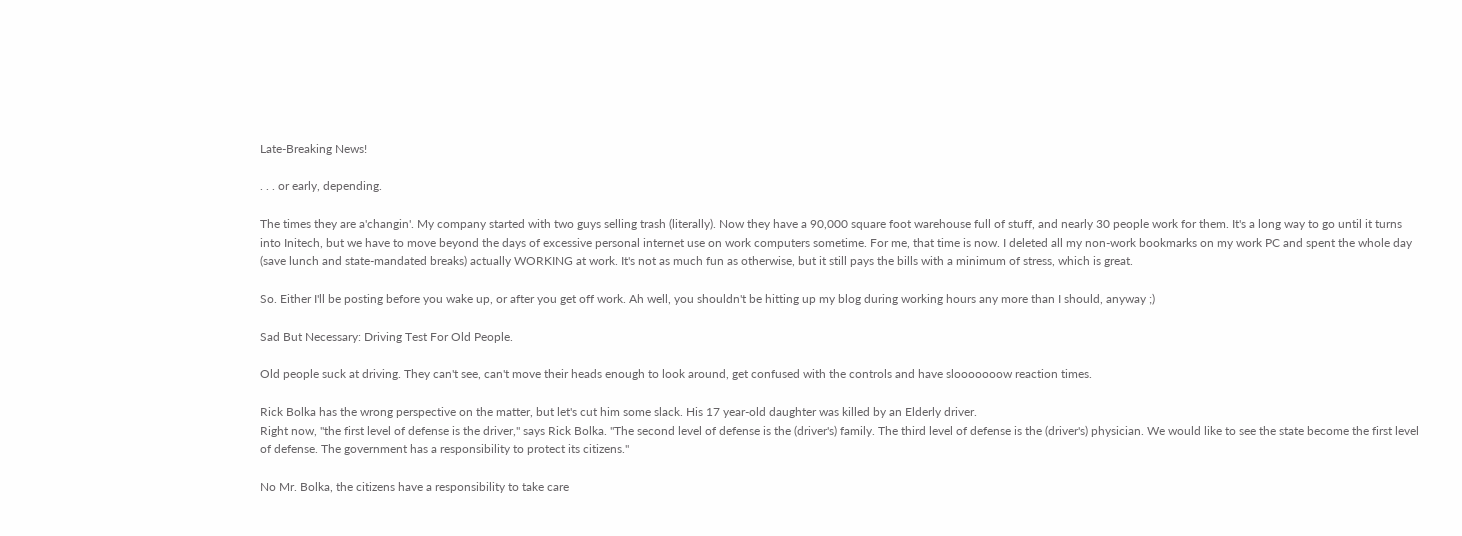Late-Breaking News!

. . . or early, depending.

The times they are a'changin'. My company started with two guys selling trash (literally). Now they have a 90,000 square foot warehouse full of stuff, and nearly 30 people work for them. It's a long way to go until it turns into Initech, but we have to move beyond the days of excessive personal internet use on work computers sometime. For me, that time is now. I deleted all my non-work bookmarks on my work PC and spent the whole day (save lunch and state-mandated breaks) actually WORKING at work. It's not as much fun as otherwise, but it still pays the bills with a minimum of stress, which is great.

So. Either I'll be posting before you wake up, or after you get off work. Ah well, you shouldn't be hitting up my blog during working hours any more than I should, anyway ;)

Sad But Necessary: Driving Test For Old People.

Old people suck at driving. They can't see, can't move their heads enough to look around, get confused with the controls and have slooooooow reaction times.

Rick Bolka has the wrong perspective on the matter, but let's cut him some slack. His 17 year-old daughter was killed by an Elderly driver.
Right now, "the first level of defense is the driver," says Rick Bolka. "The second level of defense is the (driver's) family. The third level of defense is the (driver's) physician. We would like to see the state become the first level of defense. The government has a responsibility to protect its citizens."

No Mr. Bolka, the citizens have a responsibility to take care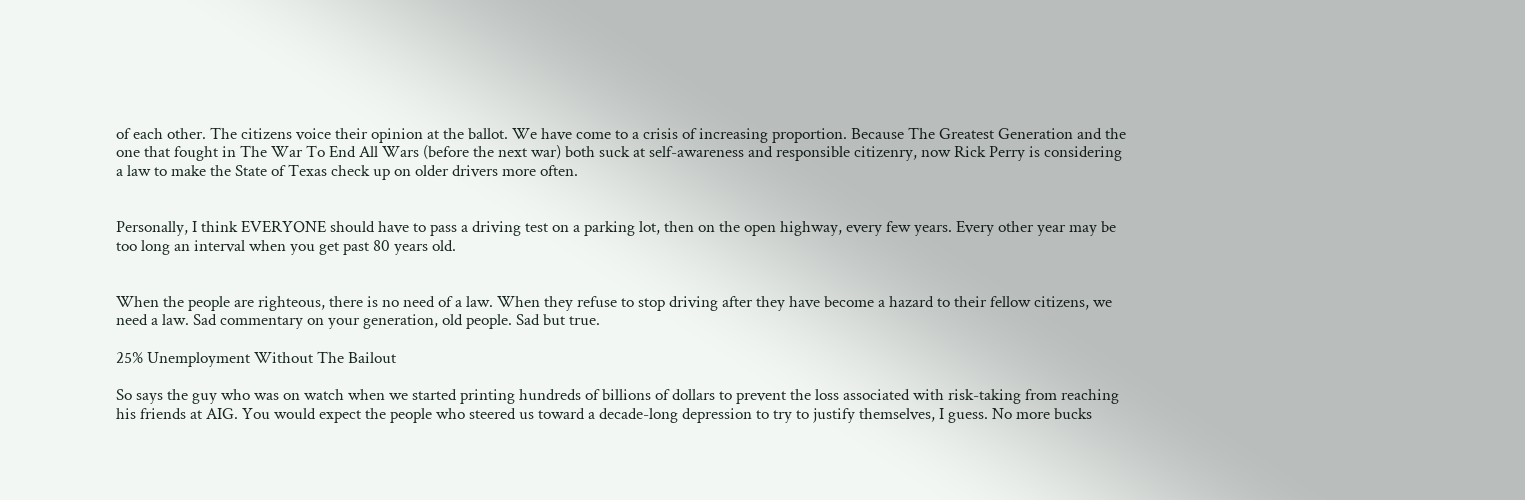of each other. The citizens voice their opinion at the ballot. We have come to a crisis of increasing proportion. Because The Greatest Generation and the one that fought in The War To End All Wars (before the next war) both suck at self-awareness and responsible citizenry, now Rick Perry is considering a law to make the State of Texas check up on older drivers more often.


Personally, I think EVERYONE should have to pass a driving test on a parking lot, then on the open highway, every few years. Every other year may be too long an interval when you get past 80 years old.


When the people are righteous, there is no need of a law. When they refuse to stop driving after they have become a hazard to their fellow citizens, we need a law. Sad commentary on your generation, old people. Sad but true.

25% Unemployment Without The Bailout

So says the guy who was on watch when we started printing hundreds of billions of dollars to prevent the loss associated with risk-taking from reaching his friends at AIG. You would expect the people who steered us toward a decade-long depression to try to justify themselves, I guess. No more bucks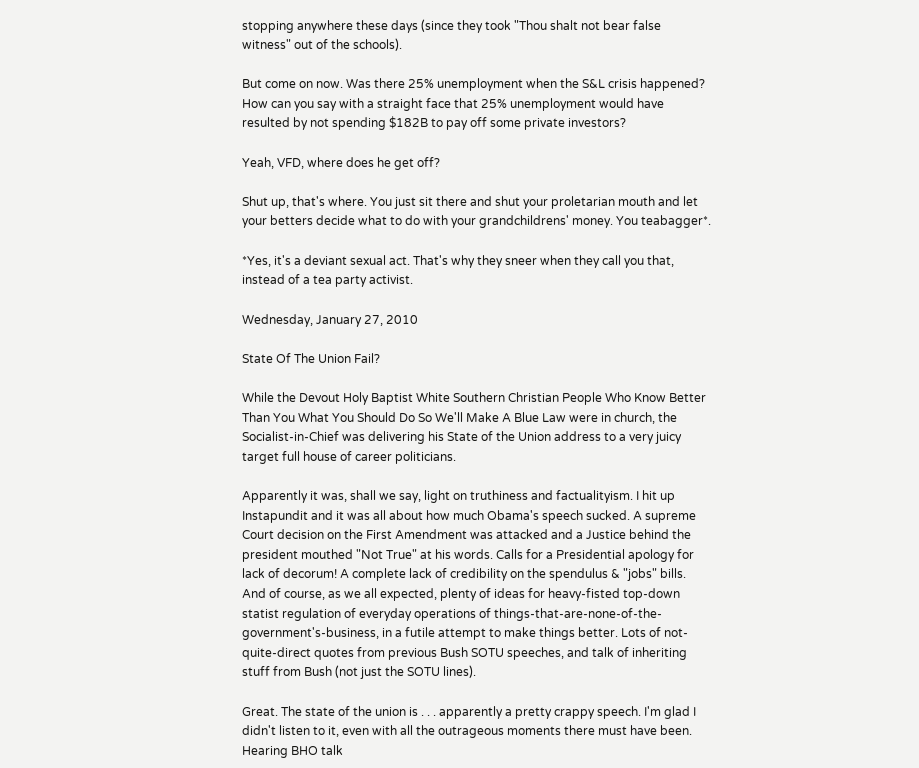stopping anywhere these days (since they took "Thou shalt not bear false witness" out of the schools).

But come on now. Was there 25% unemployment when the S&L crisis happened? How can you say with a straight face that 25% unemployment would have resulted by not spending $182B to pay off some private investors?

Yeah, VFD, where does he get off?

Shut up, that's where. You just sit there and shut your proletarian mouth and let your betters decide what to do with your grandchildrens' money. You teabagger*.

*Yes, it's a deviant sexual act. That's why they sneer when they call you that, instead of a tea party activist.

Wednesday, January 27, 2010

State Of The Union Fail?

While the Devout Holy Baptist White Southern Christian People Who Know Better Than You What You Should Do So We'll Make A Blue Law were in church, the Socialist-in-Chief was delivering his State of the Union address to a very juicy target full house of career politicians.

Apparently it was, shall we say, light on truthiness and factualityism. I hit up Instapundit and it was all about how much Obama's speech sucked. A supreme Court decision on the First Amendment was attacked and a Justice behind the president mouthed "Not True" at his words. Calls for a Presidential apology for lack of decorum! A complete lack of credibility on the spendulus & "jobs" bills. And of course, as we all expected, plenty of ideas for heavy-fisted top-down statist regulation of everyday operations of things-that-are-none-of-the-government's-business, in a futile attempt to make things better. Lots of not-quite-direct quotes from previous Bush SOTU speeches, and talk of inheriting stuff from Bush (not just the SOTU lines).

Great. The state of the union is . . . apparently a pretty crappy speech. I'm glad I didn't listen to it, even with all the outrageous moments there must have been. Hearing BHO talk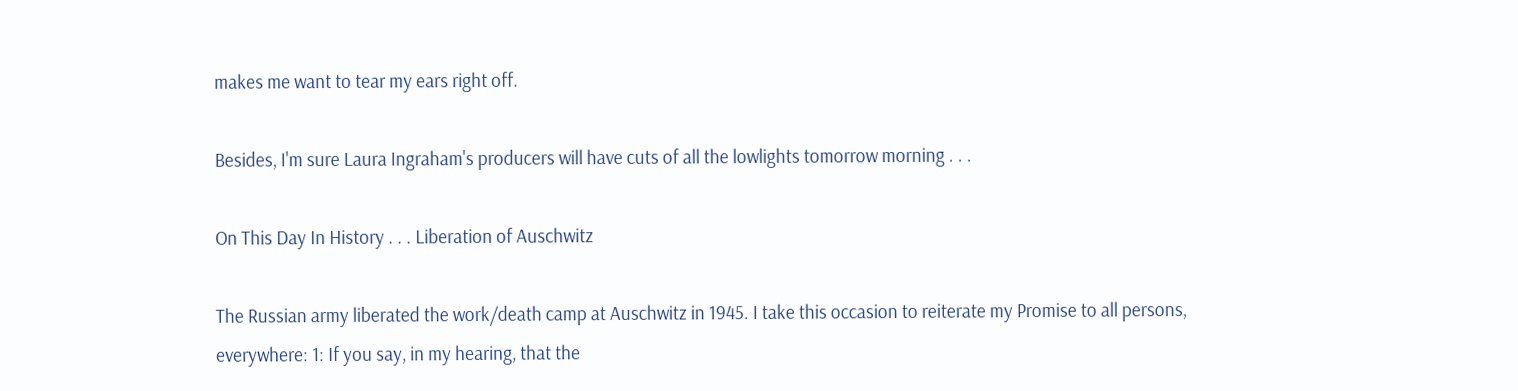makes me want to tear my ears right off.

Besides, I'm sure Laura Ingraham's producers will have cuts of all the lowlights tomorrow morning . . .

On This Day In History . . . Liberation of Auschwitz

The Russian army liberated the work/death camp at Auschwitz in 1945. I take this occasion to reiterate my Promise to all persons, everywhere: 1: If you say, in my hearing, that the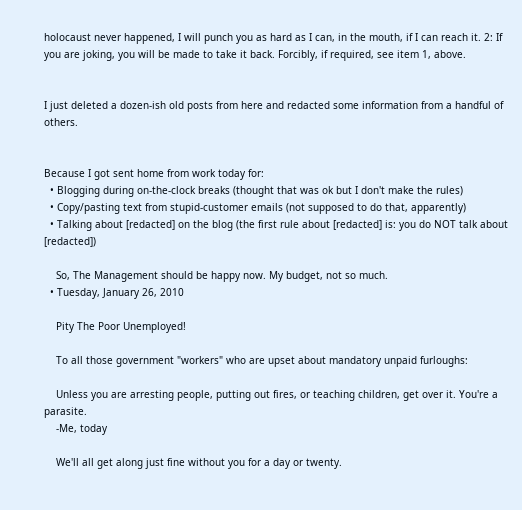holocaust never happened, I will punch you as hard as I can, in the mouth, if I can reach it. 2: If you are joking, you will be made to take it back. Forcibly, if required, see item 1, above.


I just deleted a dozen-ish old posts from here and redacted some information from a handful of others.


Because I got sent home from work today for:
  • Blogging during on-the-clock breaks (thought that was ok but I don't make the rules)
  • Copy/pasting text from stupid-customer emails (not supposed to do that, apparently)
  • Talking about [redacted] on the blog (the first rule about [redacted] is: you do NOT talk about [redacted])

    So, The Management should be happy now. My budget, not so much.
  • Tuesday, January 26, 2010

    Pity The Poor Unemployed!

    To all those government "workers" who are upset about mandatory unpaid furloughs:

    Unless you are arresting people, putting out fires, or teaching children, get over it. You're a parasite.
    -Me, today

    We'll all get along just fine without you for a day or twenty.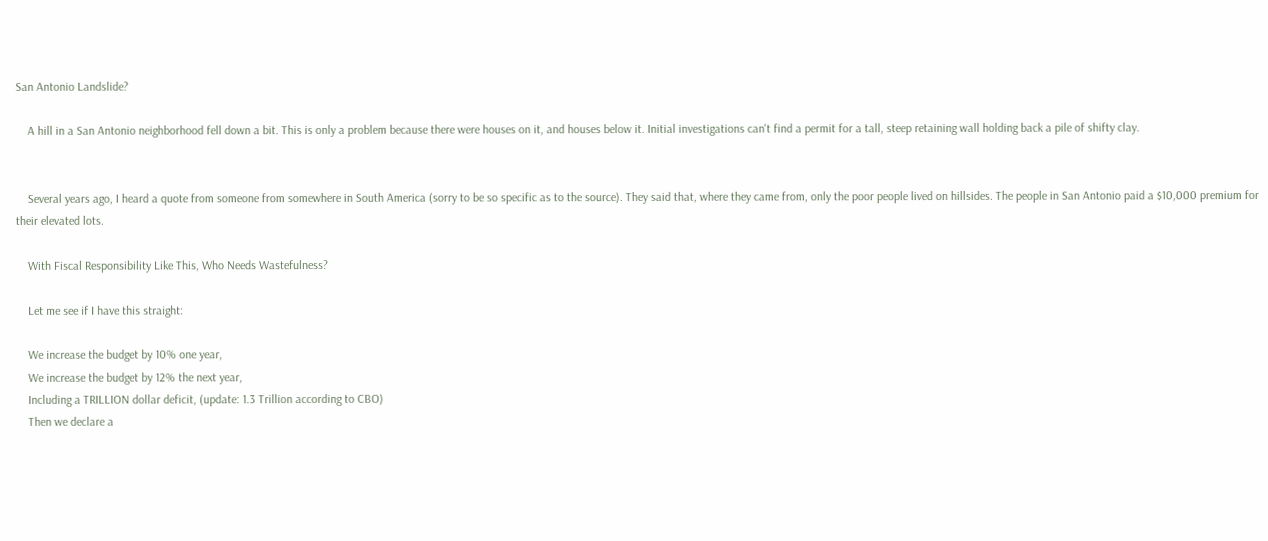San Antonio Landslide?

    A hill in a San Antonio neighborhood fell down a bit. This is only a problem because there were houses on it, and houses below it. Initial investigations can't find a permit for a tall, steep retaining wall holding back a pile of shifty clay.


    Several years ago, I heard a quote from someone from somewhere in South America (sorry to be so specific as to the source). They said that, where they came from, only the poor people lived on hillsides. The people in San Antonio paid a $10,000 premium for their elevated lots.

    With Fiscal Responsibility Like This, Who Needs Wastefulness?

    Let me see if I have this straight:

    We increase the budget by 10% one year,
    We increase the budget by 12% the next year,
    Including a TRILLION dollar deficit, (update: 1.3 Trillion according to CBO)
    Then we declare a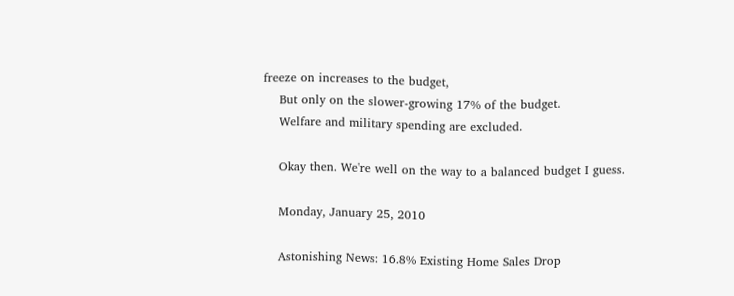freeze on increases to the budget,
    But only on the slower-growing 17% of the budget.
    Welfare and military spending are excluded.

    Okay then. We're well on the way to a balanced budget I guess.

    Monday, January 25, 2010

    Astonishing News: 16.8% Existing Home Sales Drop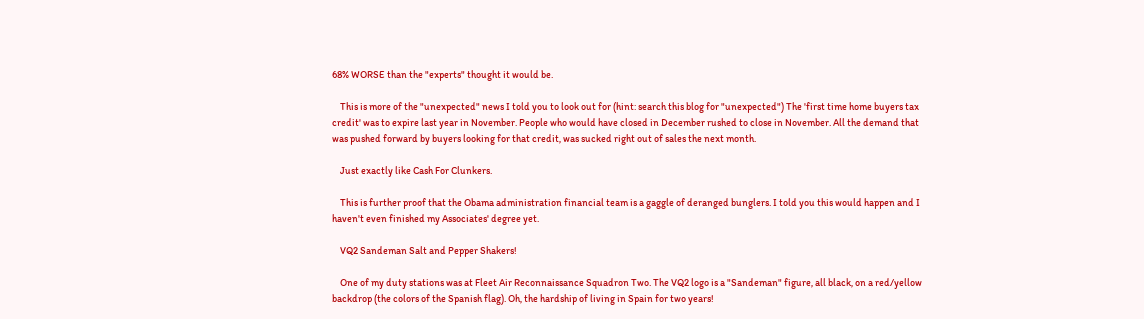68% WORSE than the "experts" thought it would be.

    This is more of the "unexpected" news I told you to look out for (hint: search this blog for "unexpected") The 'first time home buyers tax credit' was to expire last year in November. People who would have closed in December rushed to close in November. All the demand that was pushed forward by buyers looking for that credit, was sucked right out of sales the next month.

    Just exactly like Cash For Clunkers.

    This is further proof that the Obama administration financial team is a gaggle of deranged bunglers. I told you this would happen and I haven't even finished my Associates' degree yet.

    VQ2 Sandeman Salt and Pepper Shakers!

    One of my duty stations was at Fleet Air Reconnaissance Squadron Two. The VQ2 logo is a "Sandeman" figure, all black, on a red/yellow backdrop (the colors of the Spanish flag). Oh, the hardship of living in Spain for two years!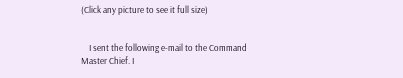(Click any picture to see it full size)


    I sent the following e-mail to the Command Master Chief. I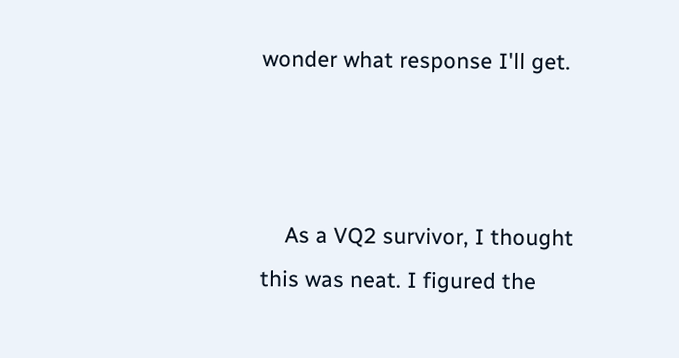wonder what response I'll get.



    As a VQ2 survivor, I thought this was neat. I figured the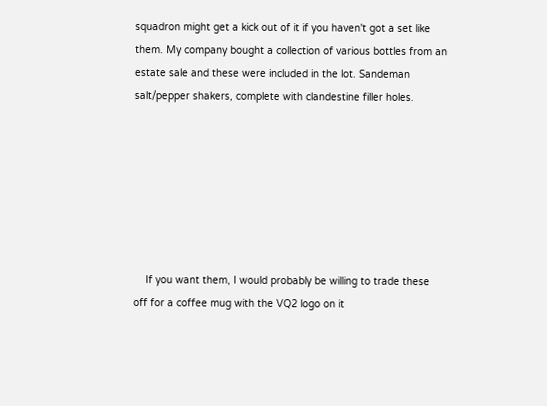squadron might get a kick out of it if you haven't got a set like them. My company bought a collection of various bottles from an estate sale and these were included in the lot. Sandeman salt/pepper shakers, complete with clandestine filler holes.







    If you want them, I would probably be willing to trade these off for a coffee mug with the VQ2 logo on it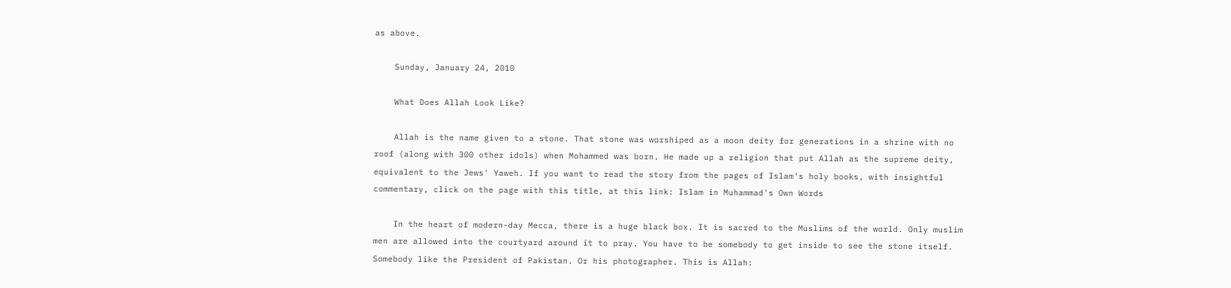as above.

    Sunday, January 24, 2010

    What Does Allah Look Like?

    Allah is the name given to a stone. That stone was worshiped as a moon deity for generations in a shrine with no roof (along with 300 other idols) when Mohammed was born. He made up a religion that put Allah as the supreme deity, equivalent to the Jews' Yaweh. If you want to read the story from the pages of Islam's holy books, with insightful commentary, click on the page with this title, at this link: Islam in Muhammad's Own Words

    In the heart of modern-day Mecca, there is a huge black box. It is sacred to the Muslims of the world. Only muslim men are allowed into the courtyard around it to pray. You have to be somebody to get inside to see the stone itself. Somebody like the President of Pakistan. Or his photographer. This is Allah: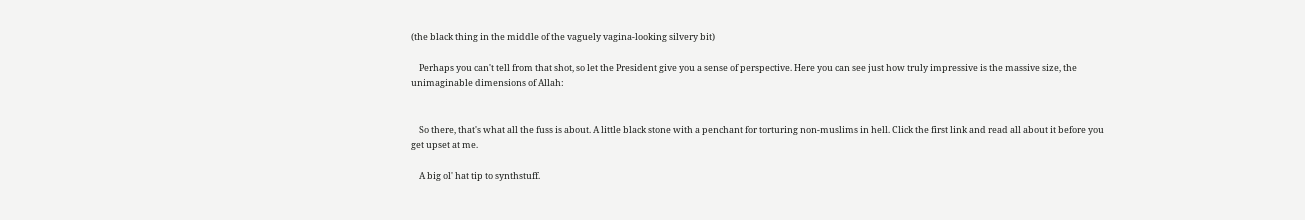(the black thing in the middle of the vaguely vagina-looking silvery bit)

    Perhaps you can't tell from that shot, so let the President give you a sense of perspective. Here you can see just how truly impressive is the massive size, the unimaginable dimensions of Allah:


    So there, that's what all the fuss is about. A little black stone with a penchant for torturing non-muslims in hell. Click the first link and read all about it before you get upset at me.

    A big ol' hat tip to synthstuff.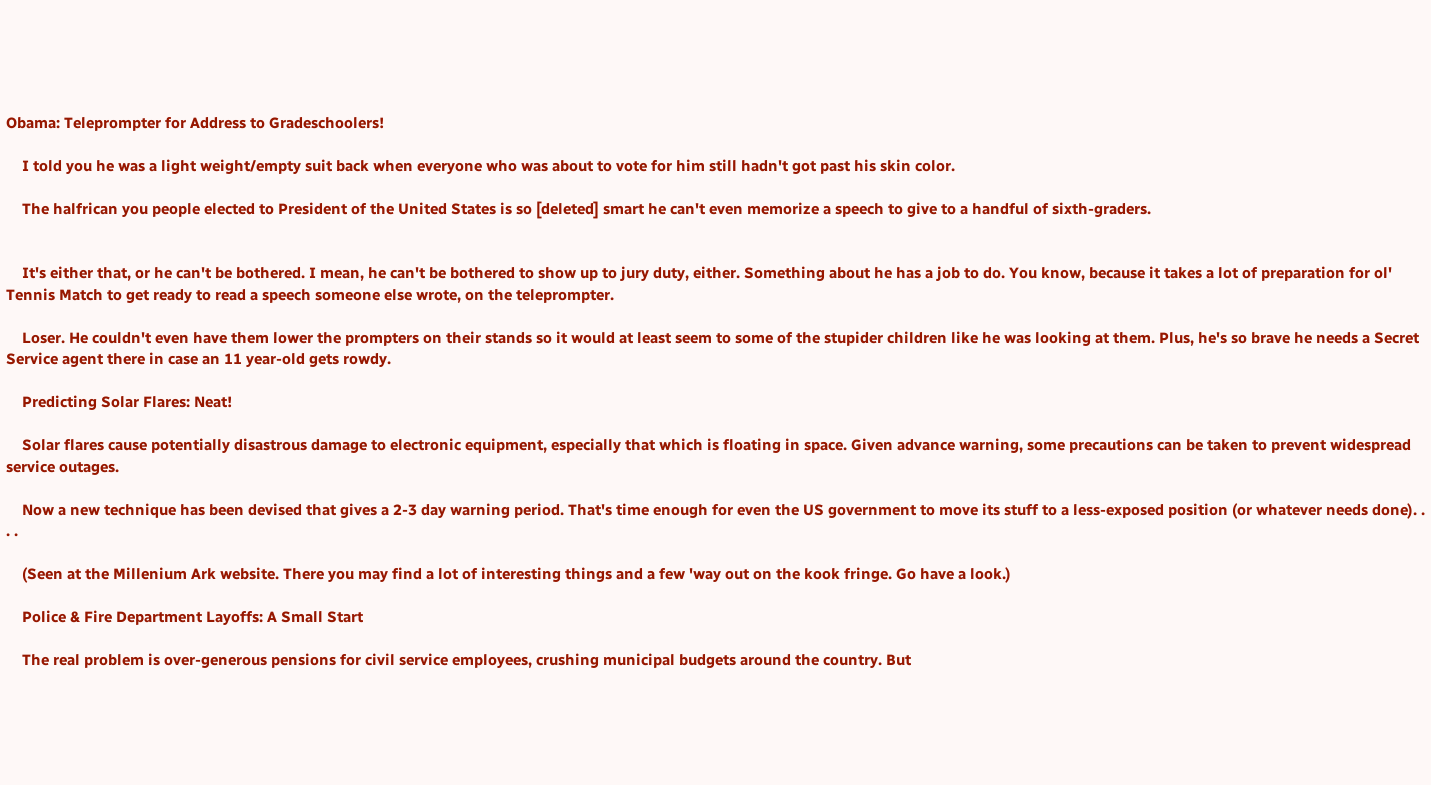Obama: Teleprompter for Address to Gradeschoolers!

    I told you he was a light weight/empty suit back when everyone who was about to vote for him still hadn't got past his skin color.

    The halfrican you people elected to President of the United States is so [deleted] smart he can't even memorize a speech to give to a handful of sixth-graders.


    It's either that, or he can't be bothered. I mean, he can't be bothered to show up to jury duty, either. Something about he has a job to do. You know, because it takes a lot of preparation for ol' Tennis Match to get ready to read a speech someone else wrote, on the teleprompter.

    Loser. He couldn't even have them lower the prompters on their stands so it would at least seem to some of the stupider children like he was looking at them. Plus, he's so brave he needs a Secret Service agent there in case an 11 year-old gets rowdy.

    Predicting Solar Flares: Neat!

    Solar flares cause potentially disastrous damage to electronic equipment, especially that which is floating in space. Given advance warning, some precautions can be taken to prevent widespread service outages.

    Now a new technique has been devised that gives a 2-3 day warning period. That's time enough for even the US government to move its stuff to a less-exposed position (or whatever needs done). . . .

    (Seen at the Millenium Ark website. There you may find a lot of interesting things and a few 'way out on the kook fringe. Go have a look.)

    Police & Fire Department Layoffs: A Small Start

    The real problem is over-generous pensions for civil service employees, crushing municipal budgets around the country. But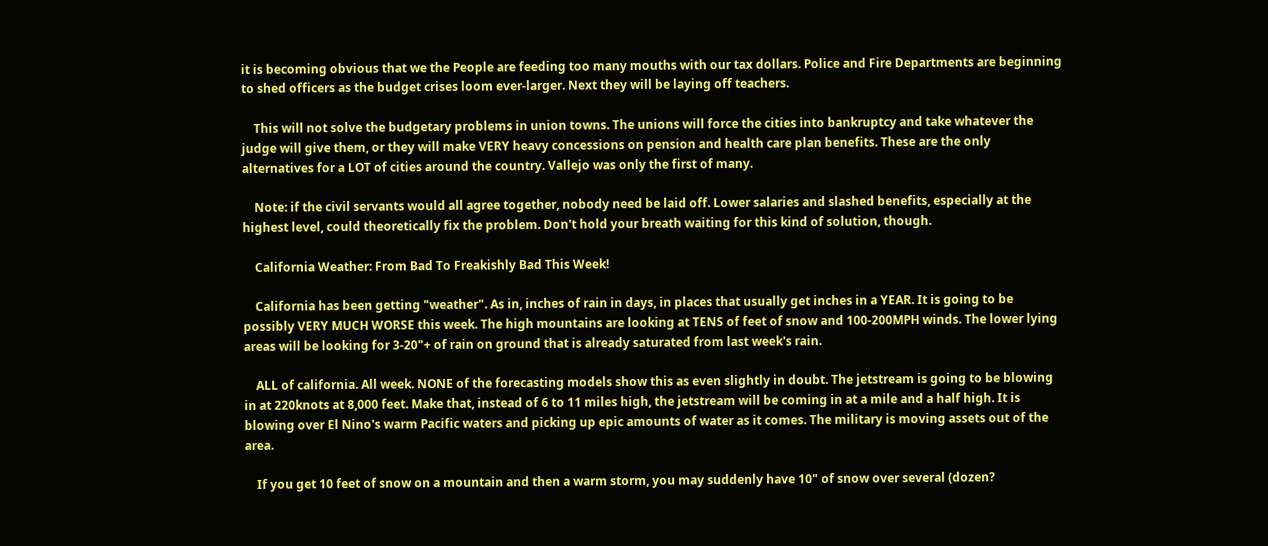it is becoming obvious that we the People are feeding too many mouths with our tax dollars. Police and Fire Departments are beginning to shed officers as the budget crises loom ever-larger. Next they will be laying off teachers.

    This will not solve the budgetary problems in union towns. The unions will force the cities into bankruptcy and take whatever the judge will give them, or they will make VERY heavy concessions on pension and health care plan benefits. These are the only alternatives for a LOT of cities around the country. Vallejo was only the first of many.

    Note: if the civil servants would all agree together, nobody need be laid off. Lower salaries and slashed benefits, especially at the highest level, could theoretically fix the problem. Don't hold your breath waiting for this kind of solution, though.

    California Weather: From Bad To Freakishly Bad This Week!

    California has been getting "weather". As in, inches of rain in days, in places that usually get inches in a YEAR. It is going to be possibly VERY MUCH WORSE this week. The high mountains are looking at TENS of feet of snow and 100-200MPH winds. The lower lying areas will be looking for 3-20"+ of rain on ground that is already saturated from last week's rain.

    ALL of california. All week. NONE of the forecasting models show this as even slightly in doubt. The jetstream is going to be blowing in at 220knots at 8,000 feet. Make that, instead of 6 to 11 miles high, the jetstream will be coming in at a mile and a half high. It is blowing over El Nino's warm Pacific waters and picking up epic amounts of water as it comes. The military is moving assets out of the area.

    If you get 10 feet of snow on a mountain and then a warm storm, you may suddenly have 10" of snow over several (dozen?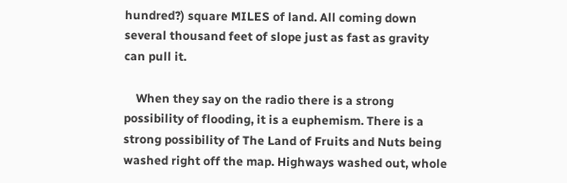hundred?) square MILES of land. All coming down several thousand feet of slope just as fast as gravity can pull it.

    When they say on the radio there is a strong possibility of flooding, it is a euphemism. There is a strong possibility of The Land of Fruits and Nuts being washed right off the map. Highways washed out, whole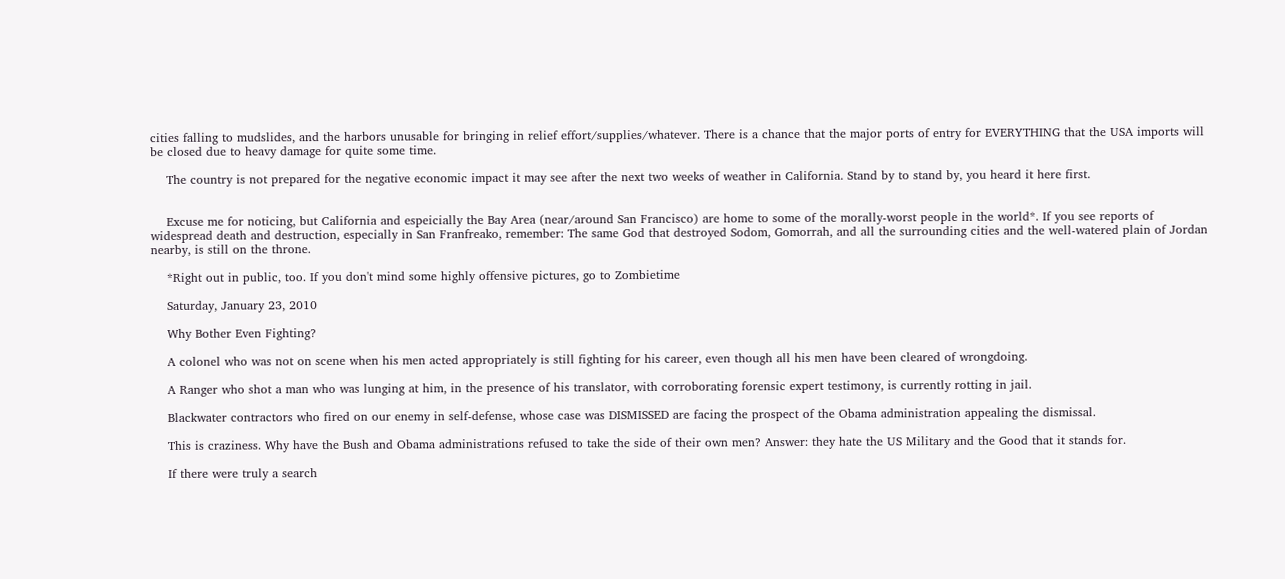cities falling to mudslides, and the harbors unusable for bringing in relief effort/supplies/whatever. There is a chance that the major ports of entry for EVERYTHING that the USA imports will be closed due to heavy damage for quite some time.

    The country is not prepared for the negative economic impact it may see after the next two weeks of weather in California. Stand by to stand by, you heard it here first.


    Excuse me for noticing, but California and espeicially the Bay Area (near/around San Francisco) are home to some of the morally-worst people in the world*. If you see reports of widespread death and destruction, especially in San Franfreako, remember: The same God that destroyed Sodom, Gomorrah, and all the surrounding cities and the well-watered plain of Jordan nearby, is still on the throne.

    *Right out in public, too. If you don't mind some highly offensive pictures, go to Zombietime

    Saturday, January 23, 2010

    Why Bother Even Fighting?

    A colonel who was not on scene when his men acted appropriately is still fighting for his career, even though all his men have been cleared of wrongdoing.

    A Ranger who shot a man who was lunging at him, in the presence of his translator, with corroborating forensic expert testimony, is currently rotting in jail.

    Blackwater contractors who fired on our enemy in self-defense, whose case was DISMISSED are facing the prospect of the Obama administration appealing the dismissal.

    This is craziness. Why have the Bush and Obama administrations refused to take the side of their own men? Answer: they hate the US Military and the Good that it stands for.

    If there were truly a search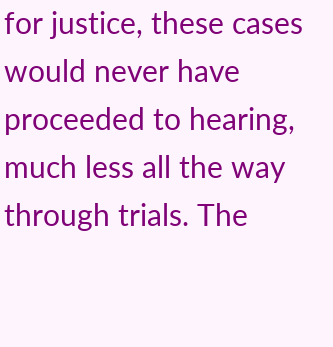for justice, these cases would never have proceeded to hearing, much less all the way through trials. The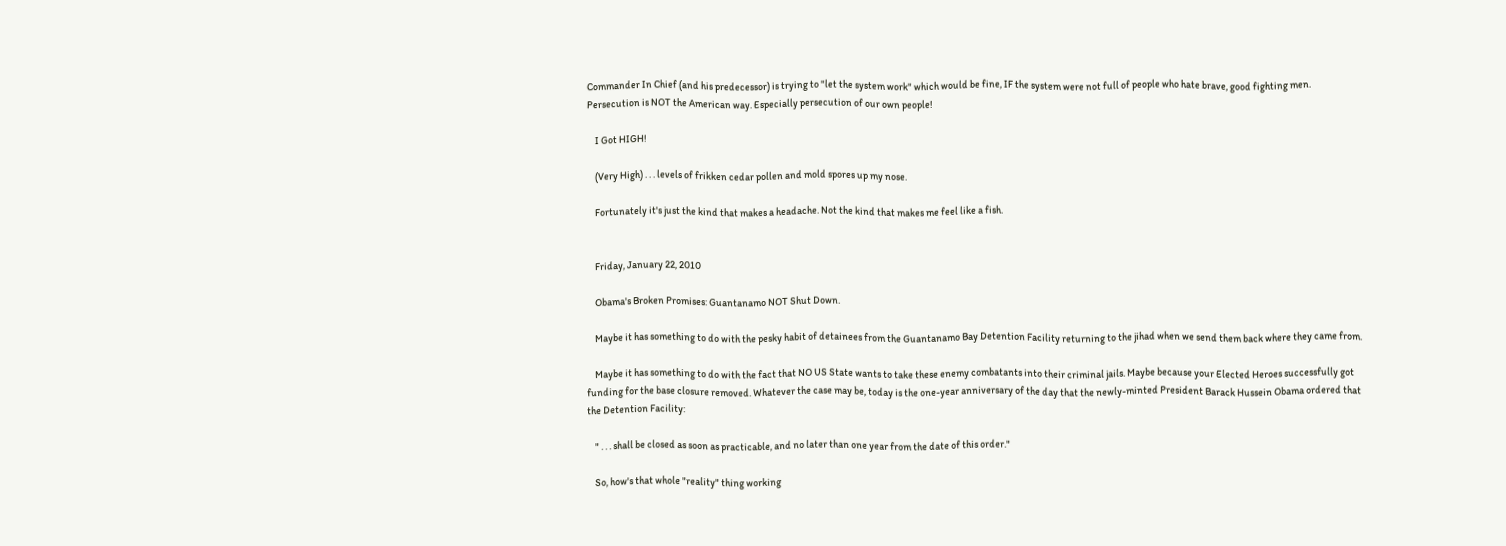Commander In Chief (and his predecessor) is trying to "let the system work" which would be fine, IF the system were not full of people who hate brave, good fighting men. Persecution is NOT the American way. Especially persecution of our own people!

    I Got HIGH!

    (Very High) . . . levels of frikken cedar pollen and mold spores up my nose.

    Fortunately it's just the kind that makes a headache. Not the kind that makes me feel like a fish.


    Friday, January 22, 2010

    Obama's Broken Promises: Guantanamo NOT Shut Down.

    Maybe it has something to do with the pesky habit of detainees from the Guantanamo Bay Detention Facility returning to the jihad when we send them back where they came from.

    Maybe it has something to do with the fact that NO US State wants to take these enemy combatants into their criminal jails. Maybe because your Elected Heroes successfully got funding for the base closure removed. Whatever the case may be, today is the one-year anniversary of the day that the newly-minted President Barack Hussein Obama ordered that the Detention Facility:

    " . . . shall be closed as soon as practicable, and no later than one year from the date of this order."

    So, how's that whole "reality" thing working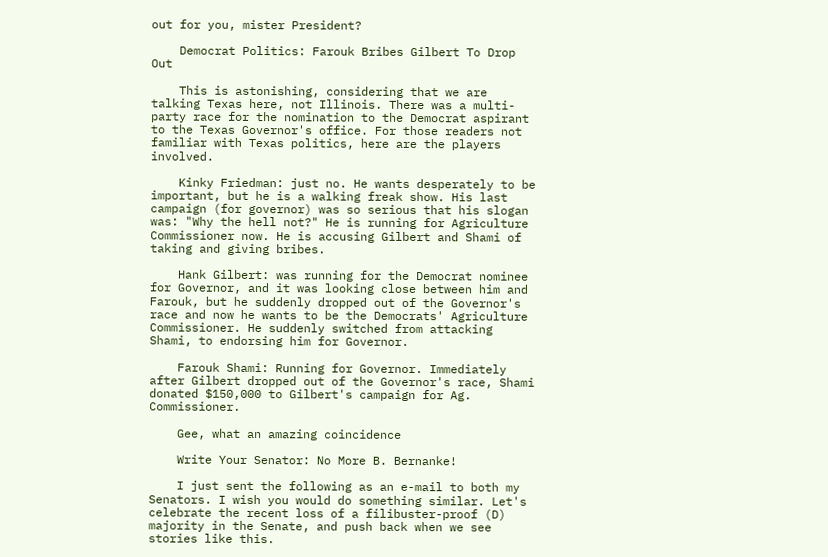out for you, mister President?

    Democrat Politics: Farouk Bribes Gilbert To Drop Out

    This is astonishing, considering that we are talking Texas here, not Illinois. There was a multi-party race for the nomination to the Democrat aspirant to the Texas Governor's office. For those readers not familiar with Texas politics, here are the players involved.

    Kinky Friedman: just no. He wants desperately to be important, but he is a walking freak show. His last campaign (for governor) was so serious that his slogan was: "Why the hell not?" He is running for Agriculture Commissioner now. He is accusing Gilbert and Shami of taking and giving bribes.

    Hank Gilbert: was running for the Democrat nominee for Governor, and it was looking close between him and Farouk, but he suddenly dropped out of the Governor's race and now he wants to be the Democrats' Agriculture Commissioner. He suddenly switched from attacking Shami, to endorsing him for Governor.

    Farouk Shami: Running for Governor. Immediately after Gilbert dropped out of the Governor's race, Shami donated $150,000 to Gilbert's campaign for Ag. Commissioner.

    Gee, what an amazing coincidence

    Write Your Senator: No More B. Bernanke!

    I just sent the following as an e-mail to both my Senators. I wish you would do something similar. Let's celebrate the recent loss of a filibuster-proof (D) majority in the Senate, and push back when we see stories like this.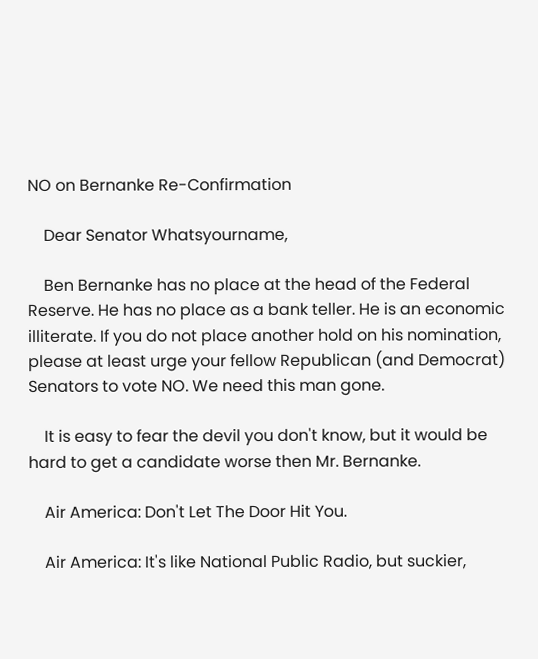NO on Bernanke Re-Confirmation

    Dear Senator Whatsyourname,

    Ben Bernanke has no place at the head of the Federal Reserve. He has no place as a bank teller. He is an economic illiterate. If you do not place another hold on his nomination, please at least urge your fellow Republican (and Democrat) Senators to vote NO. We need this man gone.

    It is easy to fear the devil you don't know, but it would be hard to get a candidate worse then Mr. Bernanke.

    Air America: Don't Let The Door Hit You.

    Air America: It's like National Public Radio, but suckier,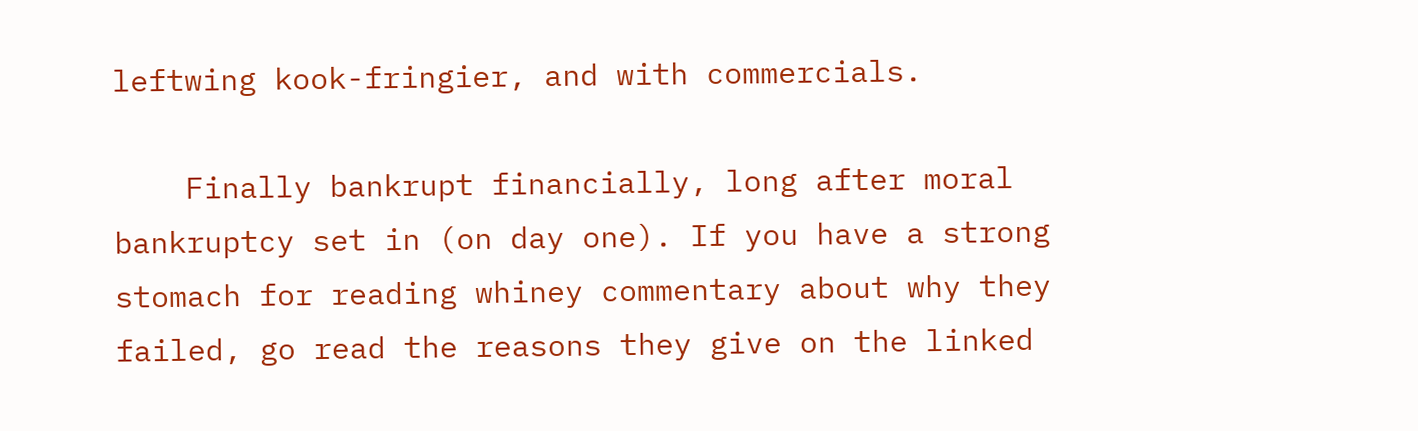leftwing kook-fringier, and with commercials.

    Finally bankrupt financially, long after moral bankruptcy set in (on day one). If you have a strong stomach for reading whiney commentary about why they failed, go read the reasons they give on the linked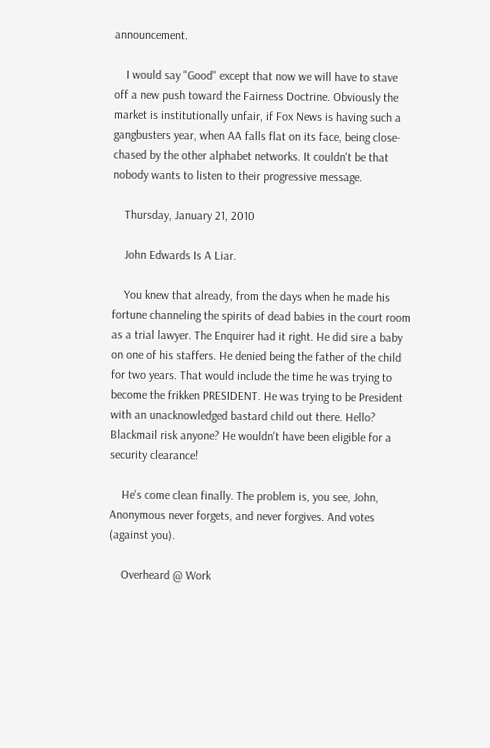announcement.

    I would say "Good" except that now we will have to stave off a new push toward the Fairness Doctrine. Obviously the market is institutionally unfair, if Fox News is having such a gangbusters year, when AA falls flat on its face, being close-chased by the other alphabet networks. It couldn't be that nobody wants to listen to their progressive message.

    Thursday, January 21, 2010

    John Edwards Is A Liar.

    You knew that already, from the days when he made his fortune channeling the spirits of dead babies in the court room as a trial lawyer. The Enquirer had it right. He did sire a baby on one of his staffers. He denied being the father of the child for two years. That would include the time he was trying to become the frikken PRESIDENT. He was trying to be President with an unacknowledged bastard child out there. Hello? Blackmail risk anyone? He wouldn't have been eligible for a security clearance!

    He's come clean finally. The problem is, you see, John, Anonymous never forgets, and never forgives. And votes (against you).

    Overheard @ Work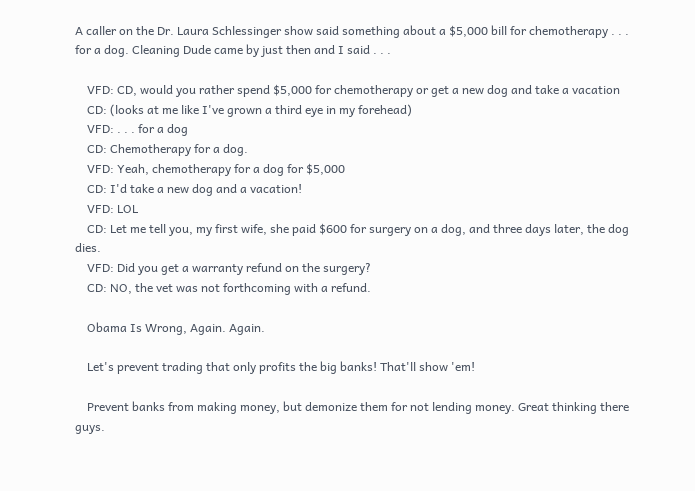A caller on the Dr. Laura Schlessinger show said something about a $5,000 bill for chemotherapy . . . for a dog. Cleaning Dude came by just then and I said . . .

    VFD: CD, would you rather spend $5,000 for chemotherapy or get a new dog and take a vacation
    CD: (looks at me like I've grown a third eye in my forehead)
    VFD: . . . for a dog
    CD: Chemotherapy for a dog.
    VFD: Yeah, chemotherapy for a dog for $5,000
    CD: I'd take a new dog and a vacation!
    VFD: LOL
    CD: Let me tell you, my first wife, she paid $600 for surgery on a dog, and three days later, the dog dies.
    VFD: Did you get a warranty refund on the surgery?
    CD: NO, the vet was not forthcoming with a refund.

    Obama Is Wrong, Again. Again.

    Let's prevent trading that only profits the big banks! That'll show 'em!

    Prevent banks from making money, but demonize them for not lending money. Great thinking there guys.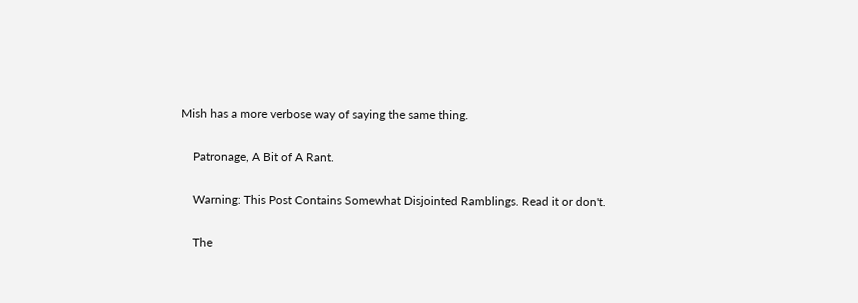Mish has a more verbose way of saying the same thing.

    Patronage, A Bit of A Rant.

    Warning: This Post Contains Somewhat Disjointed Ramblings. Read it or don't.

    The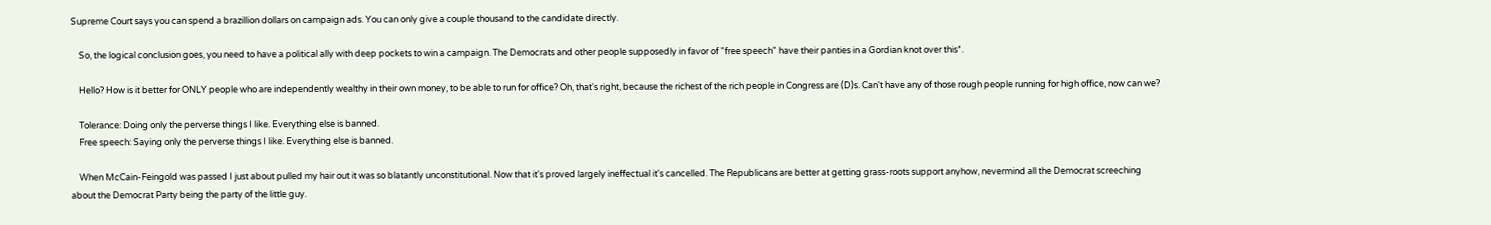Supreme Court says you can spend a brazillion dollars on campaign ads. You can only give a couple thousand to the candidate directly.

    So, the logical conclusion goes, you need to have a political ally with deep pockets to win a campaign. The Democrats and other people supposedly in favor of "free speech" have their panties in a Gordian knot over this*.

    Hello? How is it better for ONLY people who are independently wealthy in their own money, to be able to run for office? Oh, that's right, because the richest of the rich people in Congress are (D)s. Can't have any of those rough people running for high office, now can we?

    Tolerance: Doing only the perverse things I like. Everything else is banned.
    Free speech: Saying only the perverse things I like. Everything else is banned.

    When McCain-Feingold was passed I just about pulled my hair out it was so blatantly unconstitutional. Now that it's proved largely ineffectual it's cancelled. The Republicans are better at getting grass-roots support anyhow, nevermind all the Democrat screeching about the Democrat Party being the party of the little guy.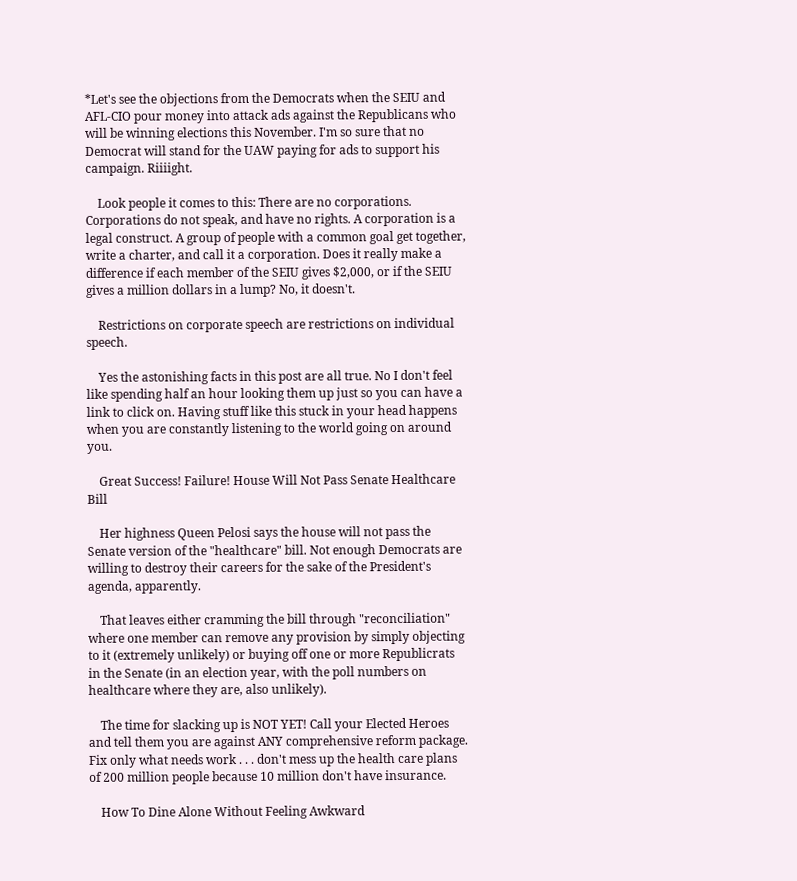*Let's see the objections from the Democrats when the SEIU and AFL-CIO pour money into attack ads against the Republicans who will be winning elections this November. I'm so sure that no Democrat will stand for the UAW paying for ads to support his campaign. Riiiight.

    Look people it comes to this: There are no corporations. Corporations do not speak, and have no rights. A corporation is a legal construct. A group of people with a common goal get together, write a charter, and call it a corporation. Does it really make a difference if each member of the SEIU gives $2,000, or if the SEIU gives a million dollars in a lump? No, it doesn't.

    Restrictions on corporate speech are restrictions on individual speech.

    Yes the astonishing facts in this post are all true. No I don't feel like spending half an hour looking them up just so you can have a link to click on. Having stuff like this stuck in your head happens when you are constantly listening to the world going on around you.

    Great Success! Failure! House Will Not Pass Senate Healthcare Bill

    Her highness Queen Pelosi says the house will not pass the Senate version of the "healthcare" bill. Not enough Democrats are willing to destroy their careers for the sake of the President's agenda, apparently.

    That leaves either cramming the bill through "reconciliation" where one member can remove any provision by simply objecting to it (extremely unlikely) or buying off one or more Republicrats in the Senate (in an election year, with the poll numbers on healthcare where they are, also unlikely).

    The time for slacking up is NOT YET! Call your Elected Heroes and tell them you are against ANY comprehensive reform package. Fix only what needs work . . . don't mess up the health care plans of 200 million people because 10 million don't have insurance.

    How To Dine Alone Without Feeling Awkward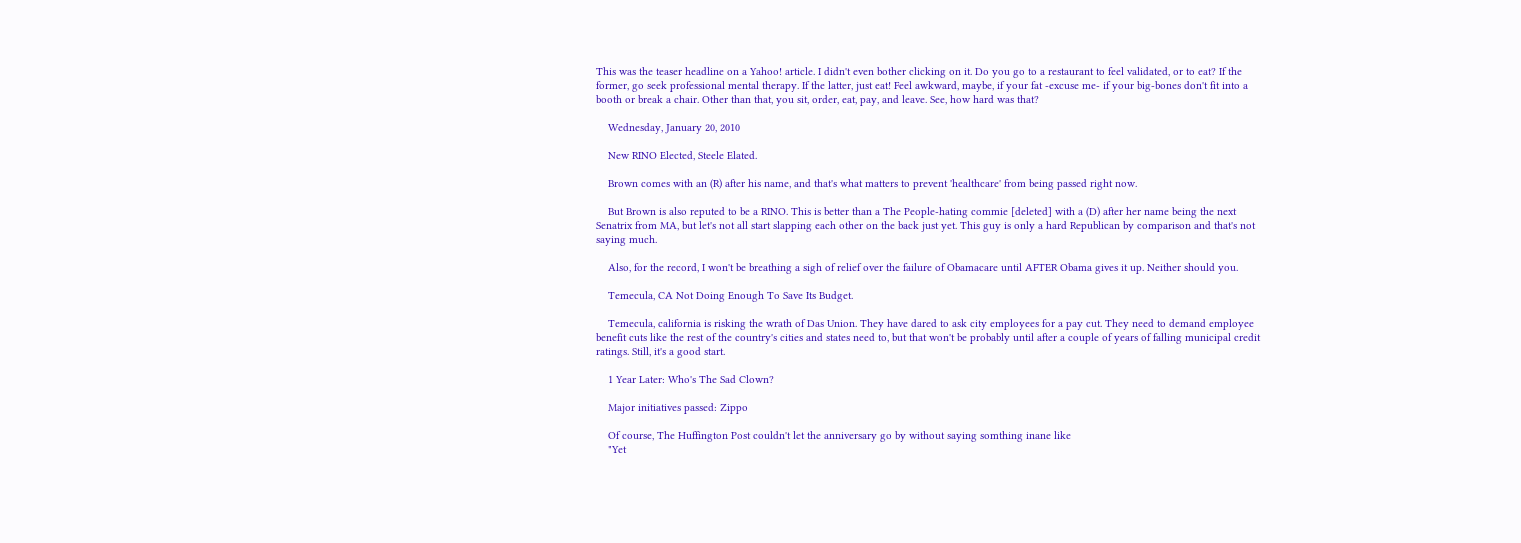This was the teaser headline on a Yahoo! article. I didn't even bother clicking on it. Do you go to a restaurant to feel validated, or to eat? If the former, go seek professional mental therapy. If the latter, just eat! Feel awkward, maybe, if your fat -excuse me- if your big-bones don't fit into a booth or break a chair. Other than that, you sit, order, eat, pay, and leave. See, how hard was that?

    Wednesday, January 20, 2010

    New RINO Elected, Steele Elated.

    Brown comes with an (R) after his name, and that's what matters to prevent 'healthcare' from being passed right now.

    But Brown is also reputed to be a RINO. This is better than a The People-hating commie [deleted] with a (D) after her name being the next Senatrix from MA, but let's not all start slapping each other on the back just yet. This guy is only a hard Republican by comparison and that's not saying much.

    Also, for the record, I won't be breathing a sigh of relief over the failure of Obamacare until AFTER Obama gives it up. Neither should you.

    Temecula, CA Not Doing Enough To Save Its Budget.

    Temecula, california is risking the wrath of Das Union. They have dared to ask city employees for a pay cut. They need to demand employee benefit cuts like the rest of the country's cities and states need to, but that won't be probably until after a couple of years of falling municipal credit ratings. Still, it's a good start.

    1 Year Later: Who's The Sad Clown?

    Major initiatives passed: Zippo

    Of course, The Huffington Post couldn't let the anniversary go by without saying somthing inane like
    "Yet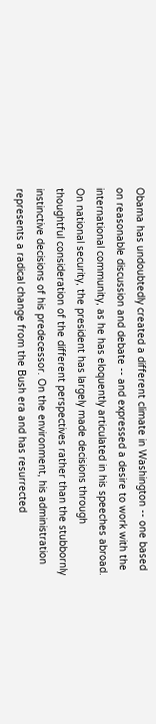Obama has undoubtedly created a different climate in Washington -- one based on reasonable discussion and debate -- and expressed a desire to work with the international community, as he has eloquently articulated in his speeches abroad. On national security, the president has largely made decisions through thoughtful consideration of the different perspectives rather than the stubbornly instinctive decisions of his predecessor. On the environment, his administration represents a radical change from the Bush era and has resurrected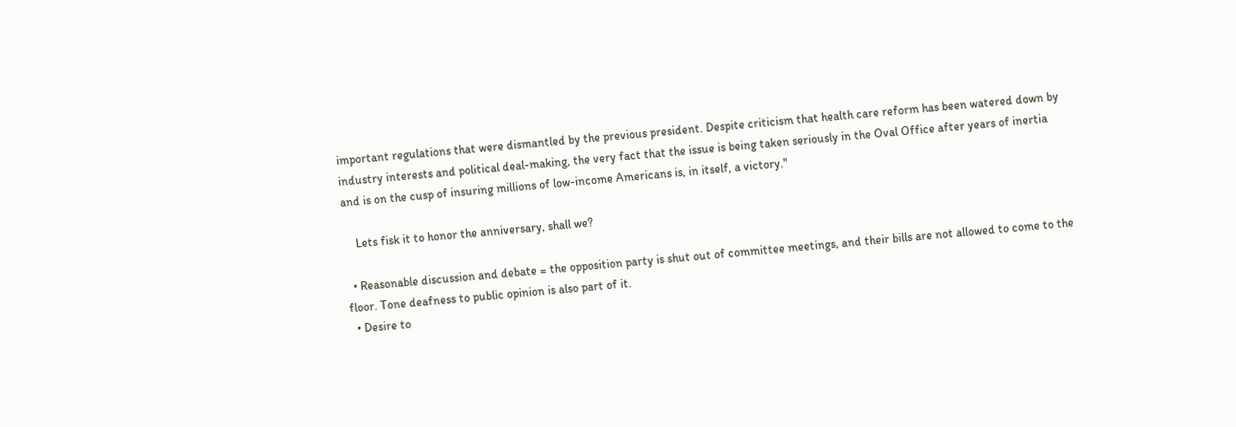important regulations that were dismantled by the previous president. Despite criticism that health care reform has been watered down by industry interests and political deal-making, the very fact that the issue is being taken seriously in the Oval Office after years of inertia and is on the cusp of insuring millions of low-income Americans is, in itself, a victory."

    Lets fisk it to honor the anniversary, shall we?

  • Reasonable discussion and debate = the opposition party is shut out of committee meetings, and their bills are not allowed to come to the floor. Tone deafness to public opinion is also part of it.
  • Desire to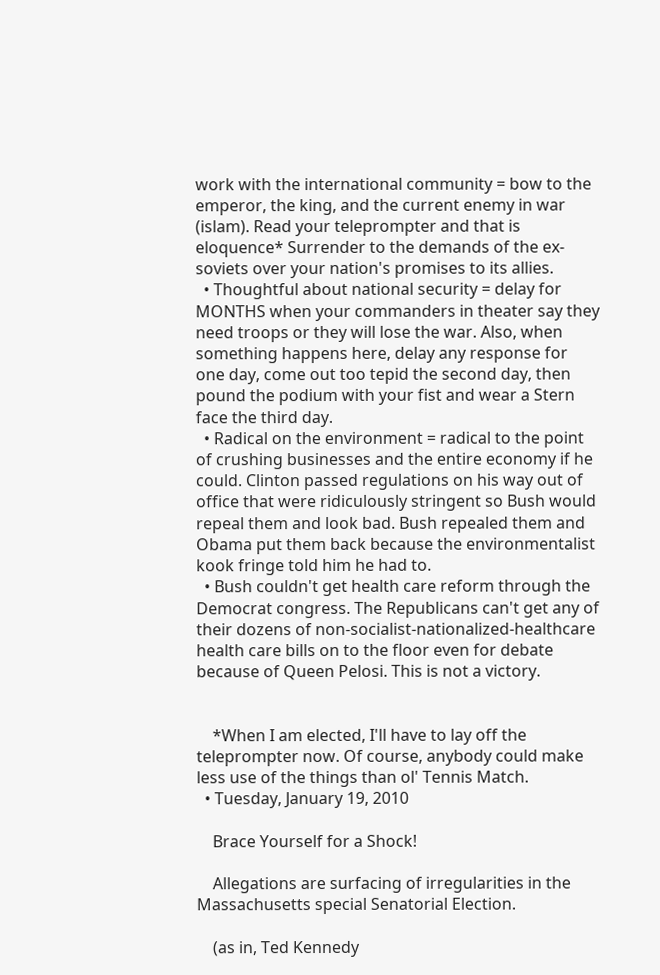work with the international community = bow to the emperor, the king, and the current enemy in war (islam). Read your teleprompter and that is eloquence* Surrender to the demands of the ex-soviets over your nation's promises to its allies.
  • Thoughtful about national security = delay for MONTHS when your commanders in theater say they need troops or they will lose the war. Also, when something happens here, delay any response for one day, come out too tepid the second day, then pound the podium with your fist and wear a Stern face the third day.
  • Radical on the environment = radical to the point of crushing businesses and the entire economy if he could. Clinton passed regulations on his way out of office that were ridiculously stringent so Bush would repeal them and look bad. Bush repealed them and Obama put them back because the environmentalist kook fringe told him he had to.
  • Bush couldn't get health care reform through the Democrat congress. The Republicans can't get any of their dozens of non-socialist-nationalized-healthcare health care bills on to the floor even for debate because of Queen Pelosi. This is not a victory.


    *When I am elected, I'll have to lay off the teleprompter now. Of course, anybody could make less use of the things than ol' Tennis Match.
  • Tuesday, January 19, 2010

    Brace Yourself for a Shock!

    Allegations are surfacing of irregularities in the Massachusetts special Senatorial Election.

    (as in, Ted Kennedy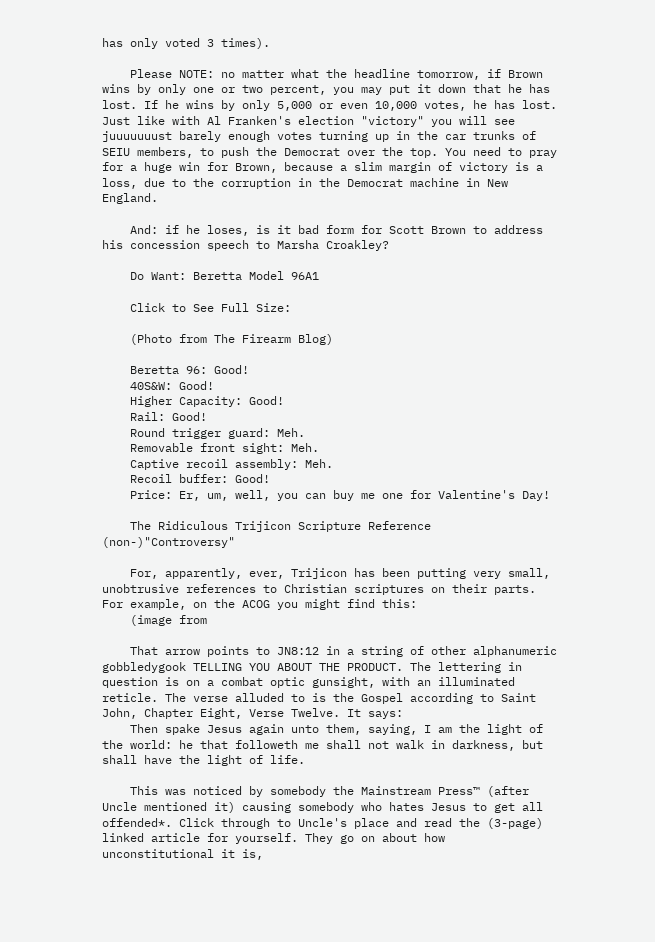has only voted 3 times).

    Please NOTE: no matter what the headline tomorrow, if Brown wins by only one or two percent, you may put it down that he has lost. If he wins by only 5,000 or even 10,000 votes, he has lost. Just like with Al Franken's election "victory" you will see juuuuuuust barely enough votes turning up in the car trunks of SEIU members, to push the Democrat over the top. You need to pray for a huge win for Brown, because a slim margin of victory is a loss, due to the corruption in the Democrat machine in New England.

    And: if he loses, is it bad form for Scott Brown to address his concession speech to Marsha Croakley?

    Do Want: Beretta Model 96A1

    Click to See Full Size:

    (Photo from The Firearm Blog)

    Beretta 96: Good!
    40S&W: Good!
    Higher Capacity: Good!
    Rail: Good!
    Round trigger guard: Meh.
    Removable front sight: Meh.
    Captive recoil assembly: Meh.
    Recoil buffer: Good!
    Price: Er, um, well, you can buy me one for Valentine's Day!

    The Ridiculous Trijicon Scripture Reference (non-)"Controversy"

    For, apparently, ever, Trijicon has been putting very small, unobtrusive references to Christian scriptures on their parts. For example, on the ACOG you might find this:
    (image from

    That arrow points to JN8:12 in a string of other alphanumeric gobbledygook TELLING YOU ABOUT THE PRODUCT. The lettering in question is on a combat optic gunsight, with an illuminated reticle. The verse alluded to is the Gospel according to Saint John, Chapter Eight, Verse Twelve. It says:
    Then spake Jesus again unto them, saying, I am the light of the world: he that followeth me shall not walk in darkness, but shall have the light of life.

    This was noticed by somebody the Mainstream Press™ (after Uncle mentioned it) causing somebody who hates Jesus to get all offended*. Click through to Uncle's place and read the (3-page) linked article for yourself. They go on about how unconstitutional it is,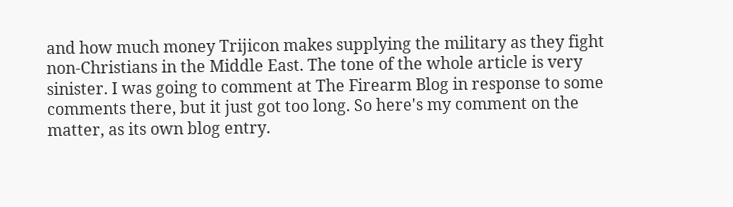and how much money Trijicon makes supplying the military as they fight non-Christians in the Middle East. The tone of the whole article is very sinister. I was going to comment at The Firearm Blog in response to some comments there, but it just got too long. So here's my comment on the matter, as its own blog entry.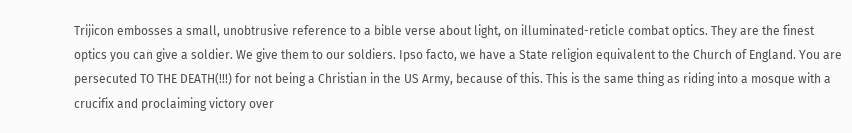Trijicon embosses a small, unobtrusive reference to a bible verse about light, on illuminated-reticle combat optics. They are the finest optics you can give a soldier. We give them to our soldiers. Ipso facto, we have a State religion equivalent to the Church of England. You are persecuted TO THE DEATH(!!!) for not being a Christian in the US Army, because of this. This is the same thing as riding into a mosque with a crucifix and proclaiming victory over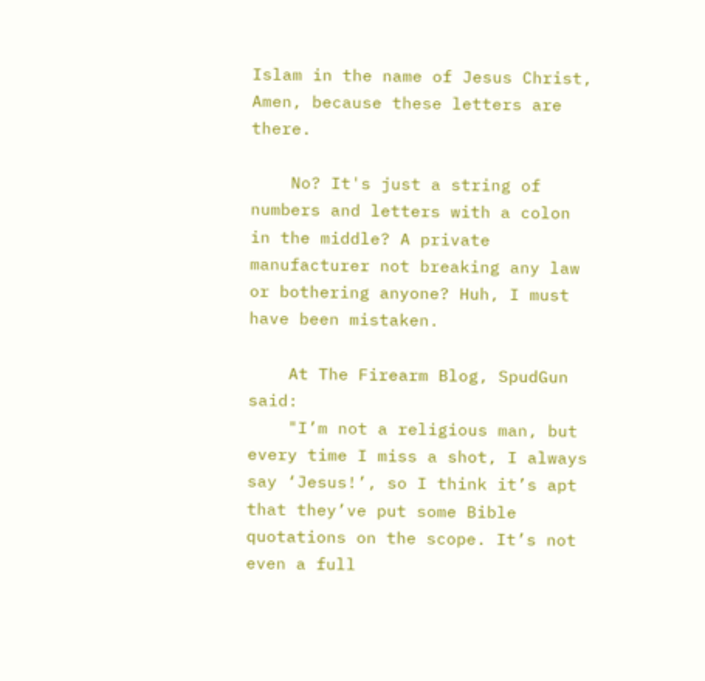Islam in the name of Jesus Christ, Amen, because these letters are there.

    No? It's just a string of numbers and letters with a colon in the middle? A private manufacturer not breaking any law or bothering anyone? Huh, I must have been mistaken.

    At The Firearm Blog, SpudGun said:
    "I’m not a religious man, but every time I miss a shot, I always say ‘Jesus!’, so I think it’s apt that they’ve put some Bible quotations on the scope. It’s not even a full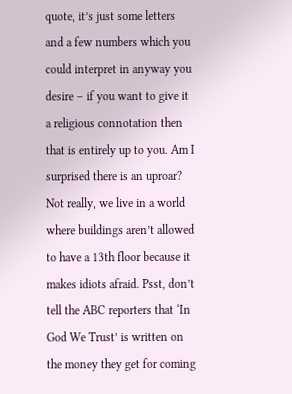quote, it’s just some letters and a few numbers which you could interpret in anyway you desire – if you want to give it a religious connotation then that is entirely up to you. Am I surprised there is an uproar? Not really, we live in a world where buildings aren’t allowed to have a 13th floor because it makes idiots afraid. Psst, don’t tell the ABC reporters that ‘In God We Trust’ is written on the money they get for coming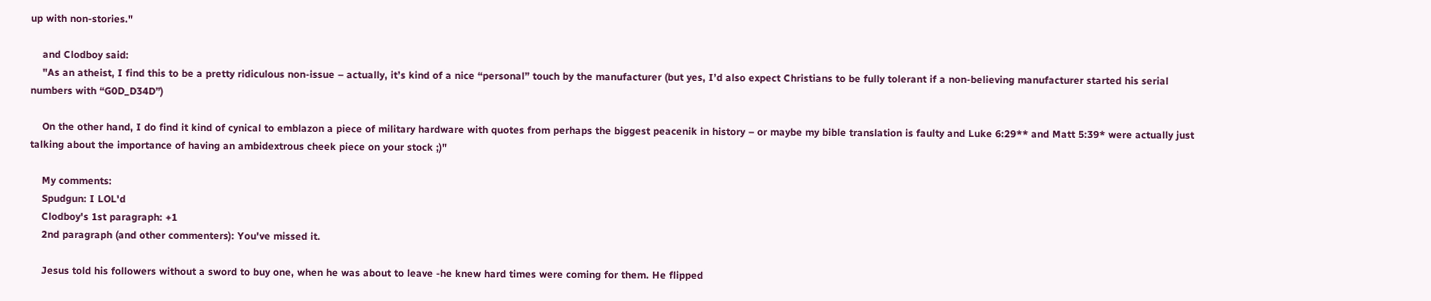up with non-stories."

    and Clodboy said:
    "As an atheist, I find this to be a pretty ridiculous non-issue – actually, it’s kind of a nice “personal” touch by the manufacturer (but yes, I’d also expect Christians to be fully tolerant if a non-believing manufacturer started his serial numbers with “G0D_D34D”)

    On the other hand, I do find it kind of cynical to emblazon a piece of military hardware with quotes from perhaps the biggest peacenik in history – or maybe my bible translation is faulty and Luke 6:29** and Matt 5:39* were actually just talking about the importance of having an ambidextrous cheek piece on your stock ;)"

    My comments:
    Spudgun: I LOL'd
    Clodboy's 1st paragraph: +1
    2nd paragraph (and other commenters): You've missed it.

    Jesus told his followers without a sword to buy one, when he was about to leave -he knew hard times were coming for them. He flipped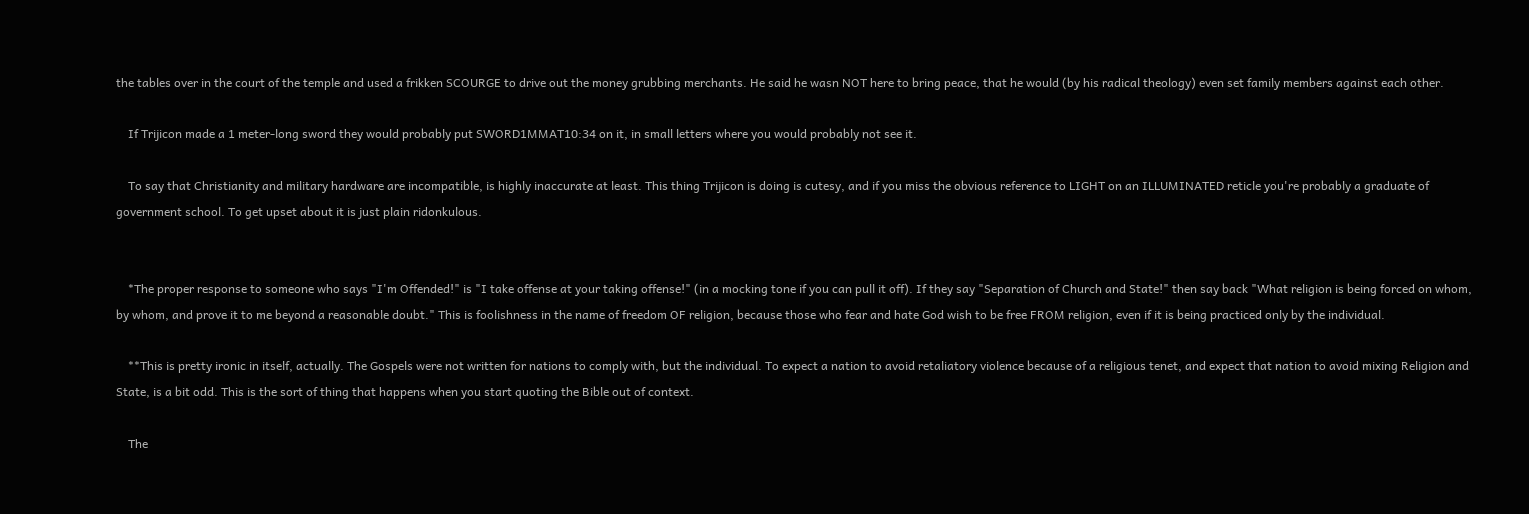the tables over in the court of the temple and used a frikken SCOURGE to drive out the money grubbing merchants. He said he wasn NOT here to bring peace, that he would (by his radical theology) even set family members against each other.

    If Trijicon made a 1 meter-long sword they would probably put SWORD1MMAT10:34 on it, in small letters where you would probably not see it.

    To say that Christianity and military hardware are incompatible, is highly inaccurate at least. This thing Trijicon is doing is cutesy, and if you miss the obvious reference to LIGHT on an ILLUMINATED reticle you're probably a graduate of government school. To get upset about it is just plain ridonkulous.


    *The proper response to someone who says "I'm Offended!" is "I take offense at your taking offense!" (in a mocking tone if you can pull it off). If they say "Separation of Church and State!" then say back "What religion is being forced on whom, by whom, and prove it to me beyond a reasonable doubt." This is foolishness in the name of freedom OF religion, because those who fear and hate God wish to be free FROM religion, even if it is being practiced only by the individual.

    **This is pretty ironic in itself, actually. The Gospels were not written for nations to comply with, but the individual. To expect a nation to avoid retaliatory violence because of a religious tenet, and expect that nation to avoid mixing Religion and State, is a bit odd. This is the sort of thing that happens when you start quoting the Bible out of context.

    The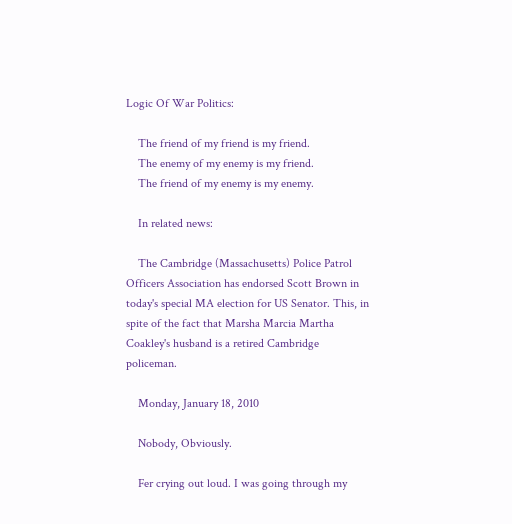Logic Of War Politics:

    The friend of my friend is my friend.
    The enemy of my enemy is my friend.
    The friend of my enemy is my enemy.

    In related news:

    The Cambridge (Massachusetts) Police Patrol Officers Association has endorsed Scott Brown in today's special MA election for US Senator. This, in spite of the fact that Marsha Marcia Martha Coakley's husband is a retired Cambridge policeman.

    Monday, January 18, 2010

    Nobody, Obviously.

    Fer crying out loud. I was going through my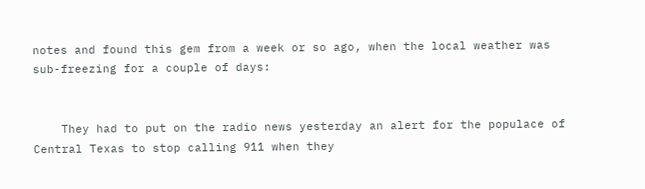notes and found this gem from a week or so ago, when the local weather was sub-freezing for a couple of days:


    They had to put on the radio news yesterday an alert for the populace of Central Texas to stop calling 911 when they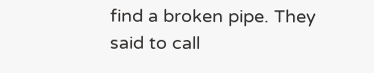find a broken pipe. They said to call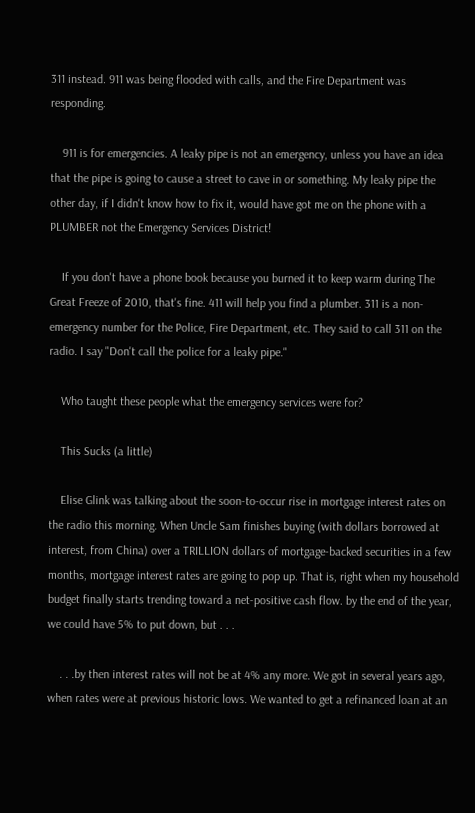311 instead. 911 was being flooded with calls, and the Fire Department was responding.

    911 is for emergencies. A leaky pipe is not an emergency, unless you have an idea that the pipe is going to cause a street to cave in or something. My leaky pipe the other day, if I didn't know how to fix it, would have got me on the phone with a PLUMBER not the Emergency Services District!

    If you don't have a phone book because you burned it to keep warm during The Great Freeze of 2010, that's fine. 411 will help you find a plumber. 311 is a non-emergency number for the Police, Fire Department, etc. They said to call 311 on the radio. I say "Don't call the police for a leaky pipe."

    Who taught these people what the emergency services were for?

    This Sucks (a little)

    Elise Glink was talking about the soon-to-occur rise in mortgage interest rates on the radio this morning. When Uncle Sam finishes buying (with dollars borrowed at interest, from China) over a TRILLION dollars of mortgage-backed securities in a few months, mortgage interest rates are going to pop up. That is, right when my household budget finally starts trending toward a net-positive cash flow. by the end of the year, we could have 5% to put down, but . . .

    . . .by then interest rates will not be at 4% any more. We got in several years ago, when rates were at previous historic lows. We wanted to get a refinanced loan at an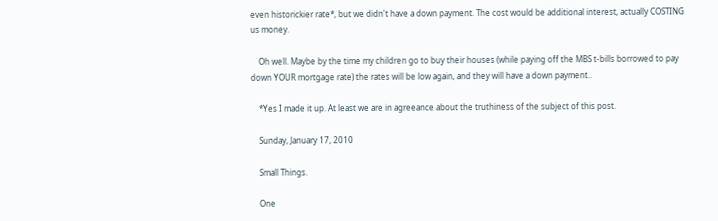even historickier rate*, but we didn't have a down payment. The cost would be additional interest, actually COSTING us money.

    Oh well. Maybe by the time my children go to buy their houses (while paying off the MBS t-bills borrowed to pay down YOUR mortgage rate) the rates will be low again, and they will have a down payment..

    *Yes I made it up. At least we are in agreeance about the truthiness of the subject of this post.

    Sunday, January 17, 2010

    Small Things.

    One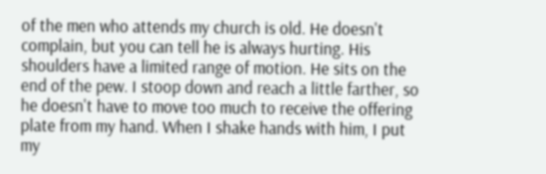of the men who attends my church is old. He doesn't complain, but you can tell he is always hurting. His shoulders have a limited range of motion. He sits on the end of the pew. I stoop down and reach a little farther, so he doesn't have to move too much to receive the offering plate from my hand. When I shake hands with him, I put my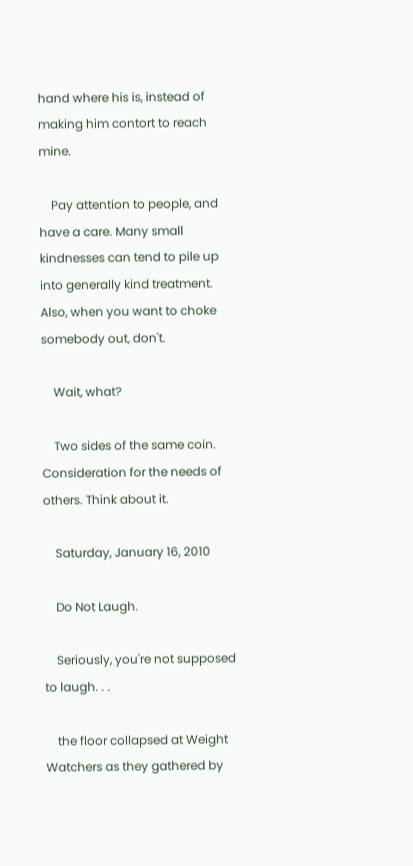hand where his is, instead of making him contort to reach mine.

    Pay attention to people, and have a care. Many small kindnesses can tend to pile up into generally kind treatment. Also, when you want to choke somebody out, don't.

    Wait, what?

    Two sides of the same coin. Consideration for the needs of others. Think about it.

    Saturday, January 16, 2010

    Do Not Laugh.

    Seriously, you're not supposed to laugh. . .

    the floor collapsed at Weight Watchers as they gathered by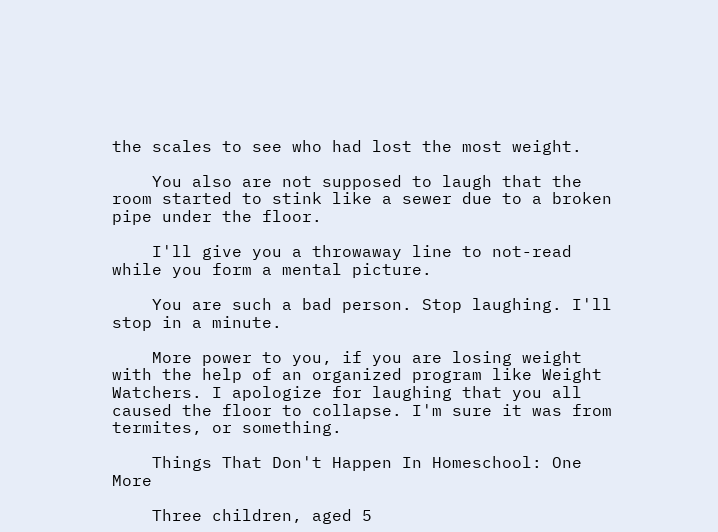the scales to see who had lost the most weight.

    You also are not supposed to laugh that the room started to stink like a sewer due to a broken pipe under the floor.

    I'll give you a throwaway line to not-read while you form a mental picture.

    You are such a bad person. Stop laughing. I'll stop in a minute.

    More power to you, if you are losing weight with the help of an organized program like Weight Watchers. I apologize for laughing that you all caused the floor to collapse. I'm sure it was from termites, or something.

    Things That Don't Happen In Homeschool: One More

    Three children, aged 5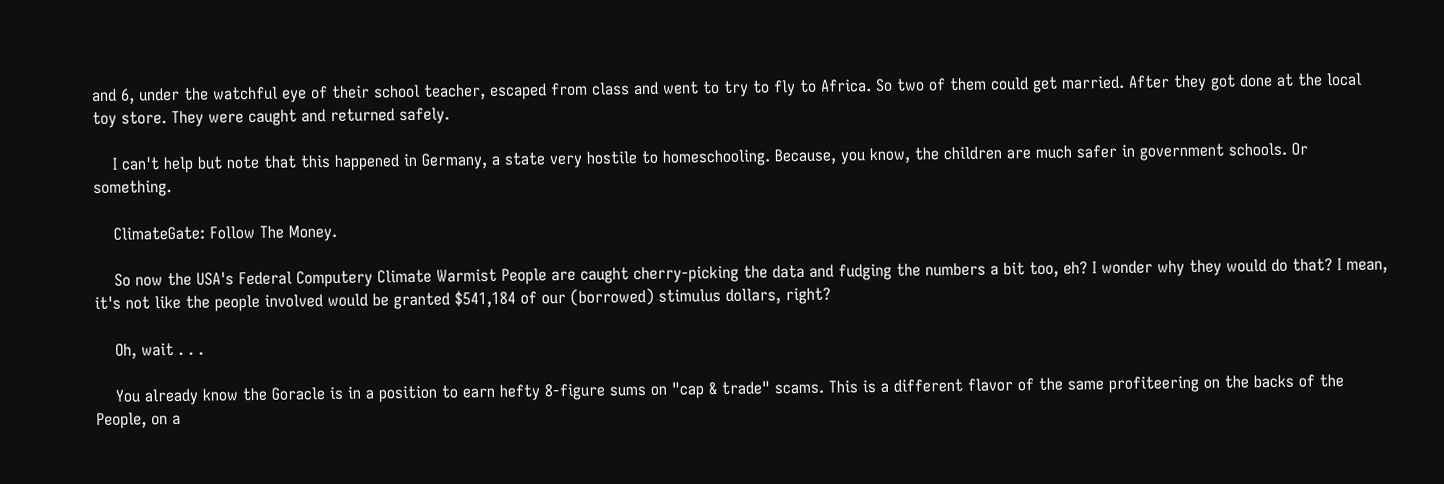and 6, under the watchful eye of their school teacher, escaped from class and went to try to fly to Africa. So two of them could get married. After they got done at the local toy store. They were caught and returned safely.

    I can't help but note that this happened in Germany, a state very hostile to homeschooling. Because, you know, the children are much safer in government schools. Or something.

    ClimateGate: Follow The Money.

    So now the USA's Federal Computery Climate Warmist People are caught cherry-picking the data and fudging the numbers a bit too, eh? I wonder why they would do that? I mean, it's not like the people involved would be granted $541,184 of our (borrowed) stimulus dollars, right?

    Oh, wait . . .

    You already know the Goracle is in a position to earn hefty 8-figure sums on "cap & trade" scams. This is a different flavor of the same profiteering on the backs of the People, on a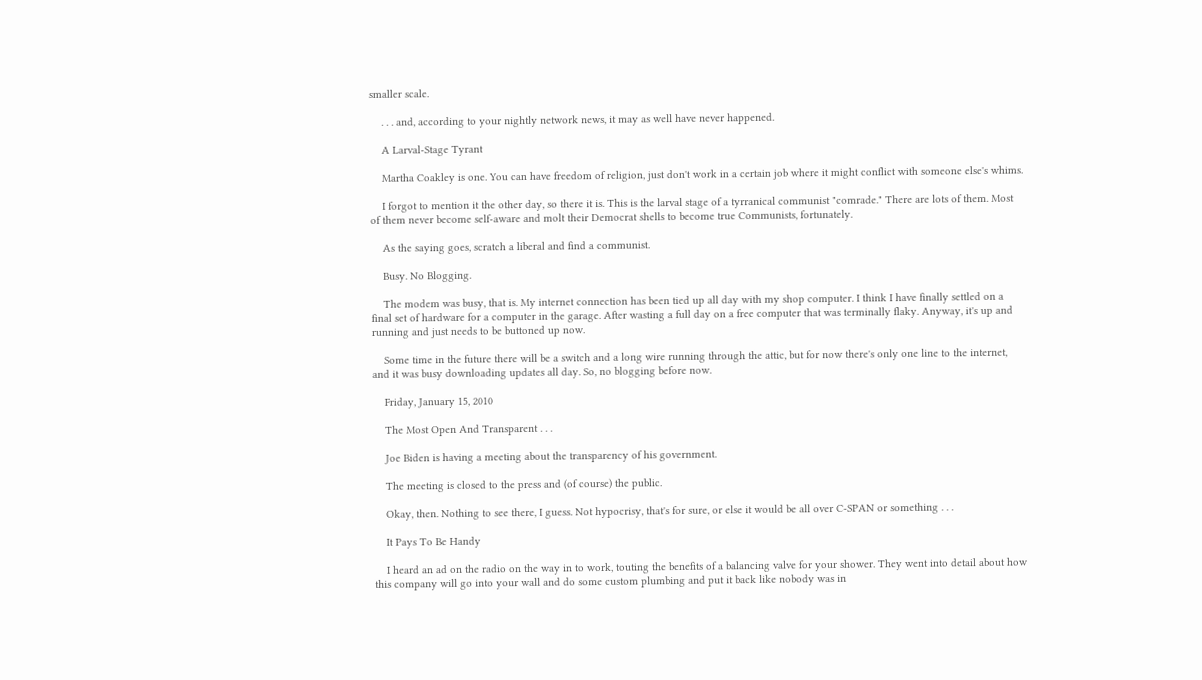smaller scale.

    . . . and, according to your nightly network news, it may as well have never happened.

    A Larval-Stage Tyrant

    Martha Coakley is one. You can have freedom of religion, just don't work in a certain job where it might conflict with someone else's whims.

    I forgot to mention it the other day, so there it is. This is the larval stage of a tyrranical communist "comrade." There are lots of them. Most of them never become self-aware and molt their Democrat shells to become true Communists, fortunately.

    As the saying goes, scratch a liberal and find a communist.

    Busy. No Blogging.

    The modem was busy, that is. My internet connection has been tied up all day with my shop computer. I think I have finally settled on a final set of hardware for a computer in the garage. After wasting a full day on a free computer that was terminally flaky. Anyway, it's up and running and just needs to be buttoned up now.

    Some time in the future there will be a switch and a long wire running through the attic, but for now there's only one line to the internet, and it was busy downloading updates all day. So, no blogging before now.

    Friday, January 15, 2010

    The Most Open And Transparent . . .

    Joe Biden is having a meeting about the transparency of his government.

    The meeting is closed to the press and (of course) the public.

    Okay, then. Nothing to see there, I guess. Not hypocrisy, that's for sure, or else it would be all over C-SPAN or something . . .

    It Pays To Be Handy

    I heard an ad on the radio on the way in to work, touting the benefits of a balancing valve for your shower. They went into detail about how this company will go into your wall and do some custom plumbing and put it back like nobody was in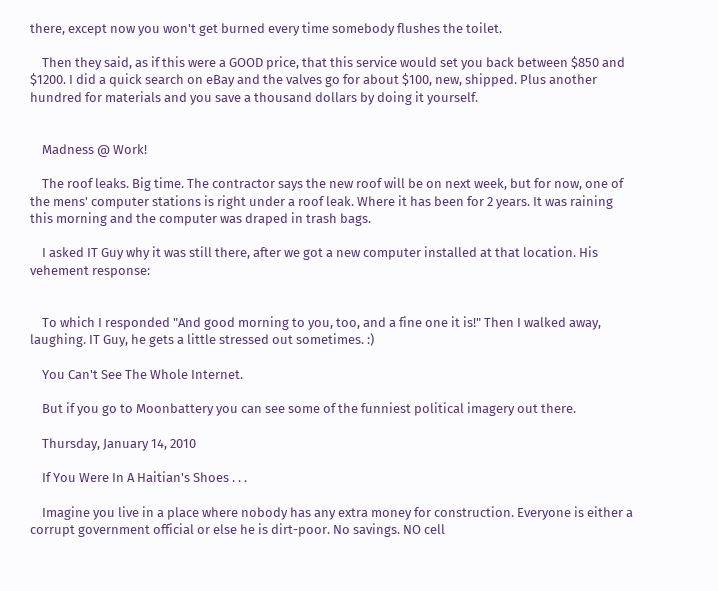there, except now you won't get burned every time somebody flushes the toilet.

    Then they said, as if this were a GOOD price, that this service would set you back between $850 and $1200. I did a quick search on eBay and the valves go for about $100, new, shipped. Plus another hundred for materials and you save a thousand dollars by doing it yourself.


    Madness @ Work!

    The roof leaks. Big time. The contractor says the new roof will be on next week, but for now, one of the mens' computer stations is right under a roof leak. Where it has been for 2 years. It was raining this morning and the computer was draped in trash bags.

    I asked IT Guy why it was still there, after we got a new computer installed at that location. His vehement response:


    To which I responded "And good morning to you, too, and a fine one it is!" Then I walked away, laughing. IT Guy, he gets a little stressed out sometimes. :)

    You Can't See The Whole Internet.

    But if you go to Moonbattery you can see some of the funniest political imagery out there.

    Thursday, January 14, 2010

    If You Were In A Haitian's Shoes . . .

    Imagine you live in a place where nobody has any extra money for construction. Everyone is either a corrupt government official or else he is dirt-poor. No savings. NO cell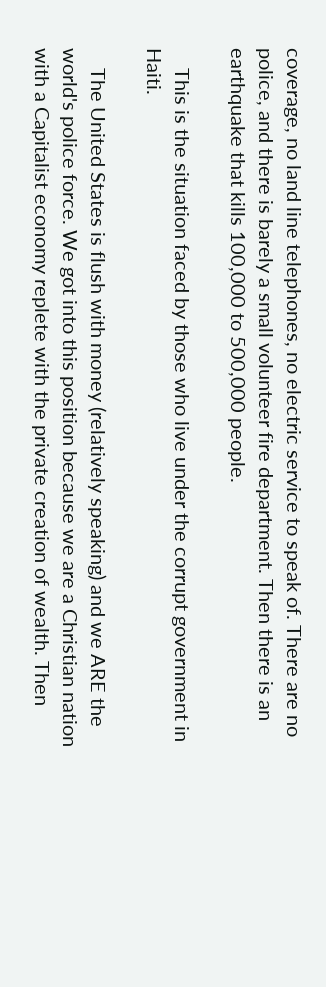coverage, no land line telephones, no electric service to speak of. There are no police, and there is barely a small volunteer fire department. Then there is an earthquake that kills 100,000 to 500,000 people.

    This is the situation faced by those who live under the corrupt government in Haiti.

    The United States is flush with money (relatively speaking) and we ARE the world's police force. We got into this position because we are a Christian nation with a Capitalist economy replete with the private creation of wealth. Then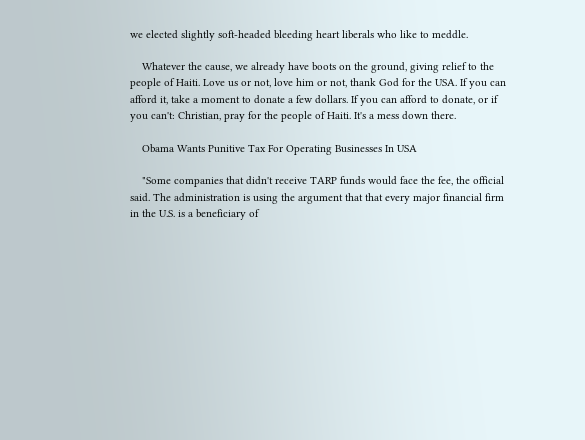we elected slightly soft-headed bleeding heart liberals who like to meddle.

    Whatever the cause, we already have boots on the ground, giving relief to the people of Haiti. Love us or not, love him or not, thank God for the USA. If you can afford it, take a moment to donate a few dollars. If you can afford to donate, or if you can't: Christian, pray for the people of Haiti. It's a mess down there.

    Obama Wants Punitive Tax For Operating Businesses In USA

    "Some companies that didn't receive TARP funds would face the fee, the official said. The administration is using the argument that that every major financial firm in the U.S. is a beneficiary of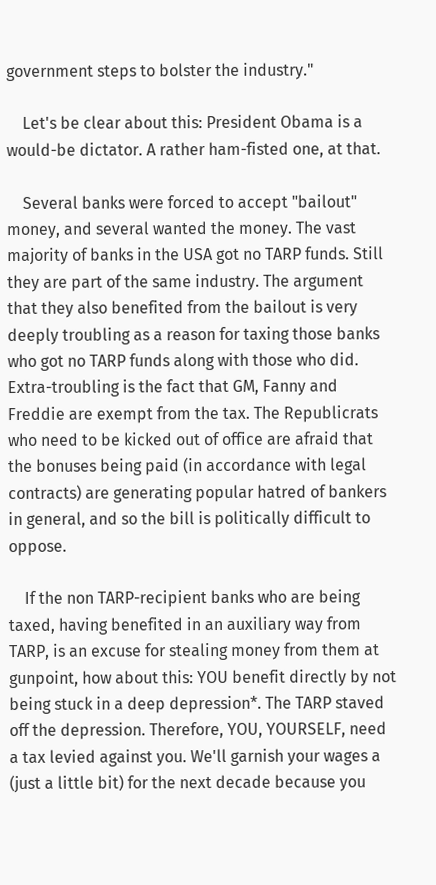government steps to bolster the industry."

    Let's be clear about this: President Obama is a would-be dictator. A rather ham-fisted one, at that.

    Several banks were forced to accept "bailout" money, and several wanted the money. The vast majority of banks in the USA got no TARP funds. Still they are part of the same industry. The argument that they also benefited from the bailout is very deeply troubling as a reason for taxing those banks who got no TARP funds along with those who did. Extra-troubling is the fact that GM, Fanny and Freddie are exempt from the tax. The Republicrats who need to be kicked out of office are afraid that the bonuses being paid (in accordance with legal contracts) are generating popular hatred of bankers in general, and so the bill is politically difficult to oppose.

    If the non TARP-recipient banks who are being taxed, having benefited in an auxiliary way from TARP, is an excuse for stealing money from them at gunpoint, how about this: YOU benefit directly by not being stuck in a deep depression*. The TARP staved off the depression. Therefore, YOU, YOURSELF, need a tax levied against you. We'll garnish your wages a (just a little bit) for the next decade because you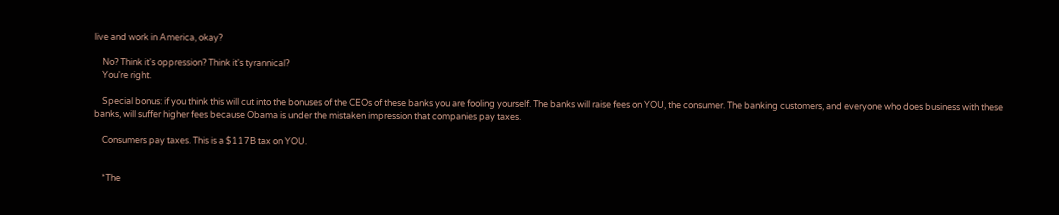live and work in America, okay?

    No? Think it's oppression? Think it's tyrannical?
    You're right.

    Special bonus: if you think this will cut into the bonuses of the CEOs of these banks you are fooling yourself. The banks will raise fees on YOU, the consumer. The banking customers, and everyone who does business with these banks, will suffer higher fees because Obama is under the mistaken impression that companies pay taxes.

    Consumers pay taxes. This is a $117B tax on YOU.


    *The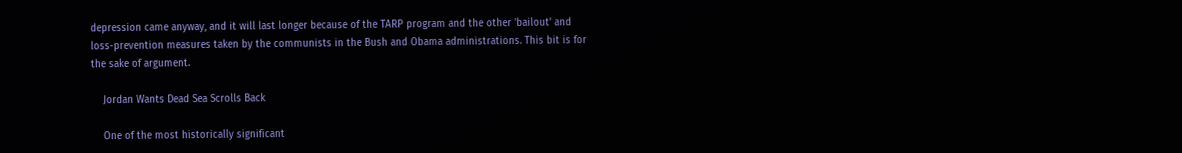depression came anyway, and it will last longer because of the TARP program and the other 'bailout' and loss-prevention measures taken by the communists in the Bush and Obama administrations. This bit is for the sake of argument.

    Jordan Wants Dead Sea Scrolls Back

    One of the most historically significant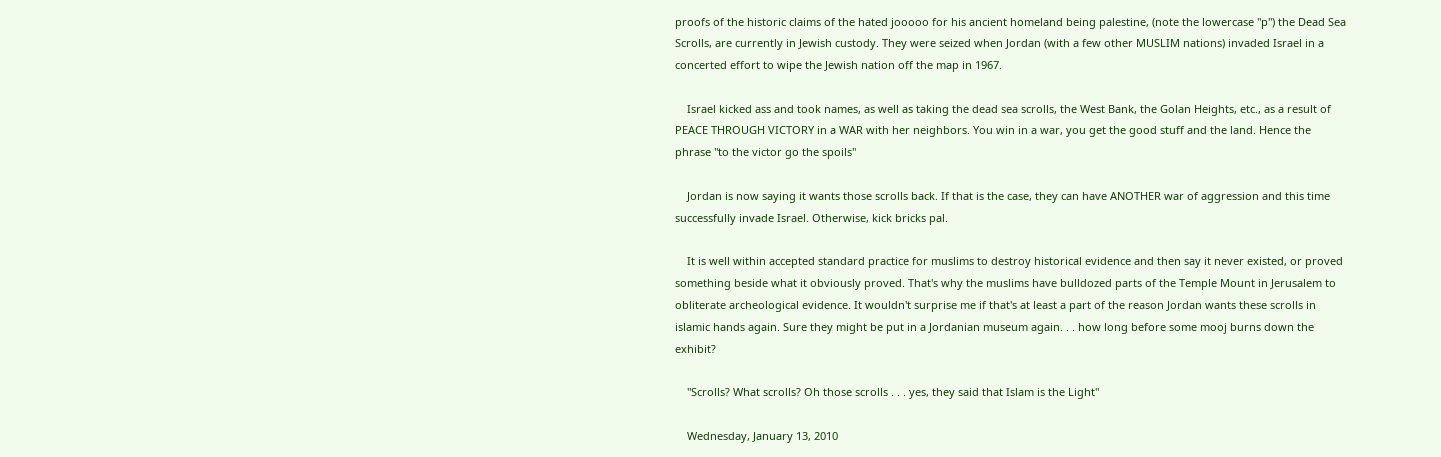proofs of the historic claims of the hated jooooo for his ancient homeland being palestine, (note the lowercase "p") the Dead Sea Scrolls, are currently in Jewish custody. They were seized when Jordan (with a few other MUSLIM nations) invaded Israel in a concerted effort to wipe the Jewish nation off the map in 1967.

    Israel kicked ass and took names, as well as taking the dead sea scrolls, the West Bank, the Golan Heights, etc., as a result of PEACE THROUGH VICTORY in a WAR with her neighbors. You win in a war, you get the good stuff and the land. Hence the phrase "to the victor go the spoils"

    Jordan is now saying it wants those scrolls back. If that is the case, they can have ANOTHER war of aggression and this time successfully invade Israel. Otherwise, kick bricks pal.

    It is well within accepted standard practice for muslims to destroy historical evidence and then say it never existed, or proved something beside what it obviously proved. That's why the muslims have bulldozed parts of the Temple Mount in Jerusalem to obliterate archeological evidence. It wouldn't surprise me if that's at least a part of the reason Jordan wants these scrolls in islamic hands again. Sure they might be put in a Jordanian museum again. . . how long before some mooj burns down the exhibit?

    "Scrolls? What scrolls? Oh those scrolls . . . yes, they said that Islam is the Light"

    Wednesday, January 13, 2010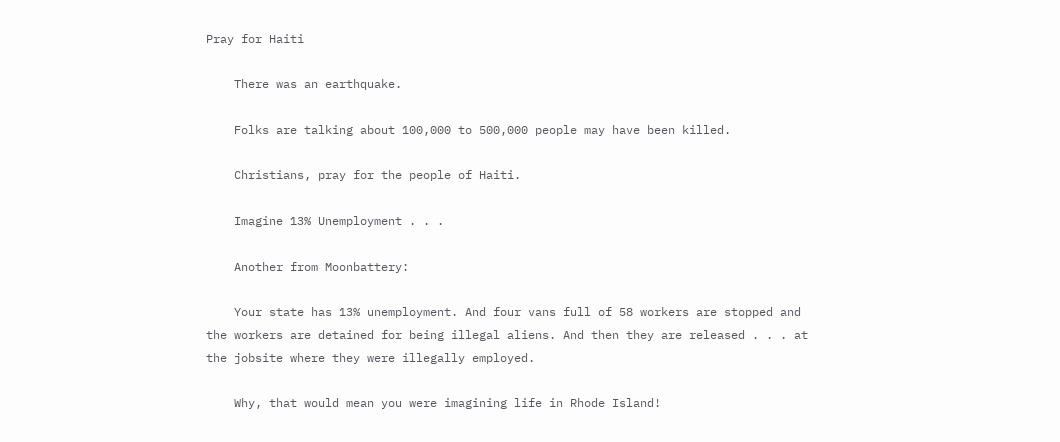Pray for Haiti

    There was an earthquake.

    Folks are talking about 100,000 to 500,000 people may have been killed.

    Christians, pray for the people of Haiti.

    Imagine 13% Unemployment . . .

    Another from Moonbattery:

    Your state has 13% unemployment. And four vans full of 58 workers are stopped and the workers are detained for being illegal aliens. And then they are released . . . at the jobsite where they were illegally employed.

    Why, that would mean you were imagining life in Rhode Island!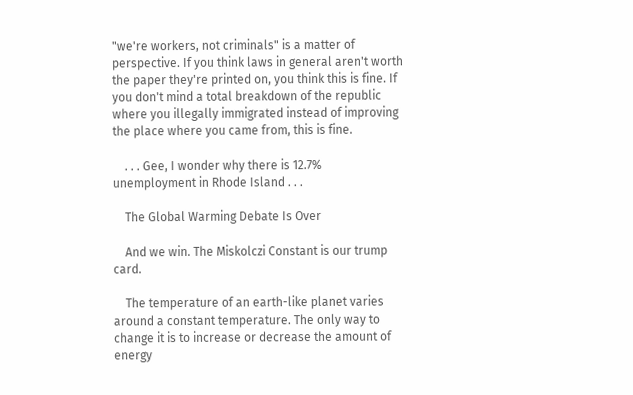"we're workers, not criminals" is a matter of perspective. If you think laws in general aren't worth the paper they're printed on, you think this is fine. If you don't mind a total breakdown of the republic where you illegally immigrated instead of improving the place where you came from, this is fine.

    . . . Gee, I wonder why there is 12.7% unemployment in Rhode Island . . .

    The Global Warming Debate Is Over

    And we win. The Miskolczi Constant is our trump card.

    The temperature of an earth-like planet varies around a constant temperature. The only way to change it is to increase or decrease the amount of energy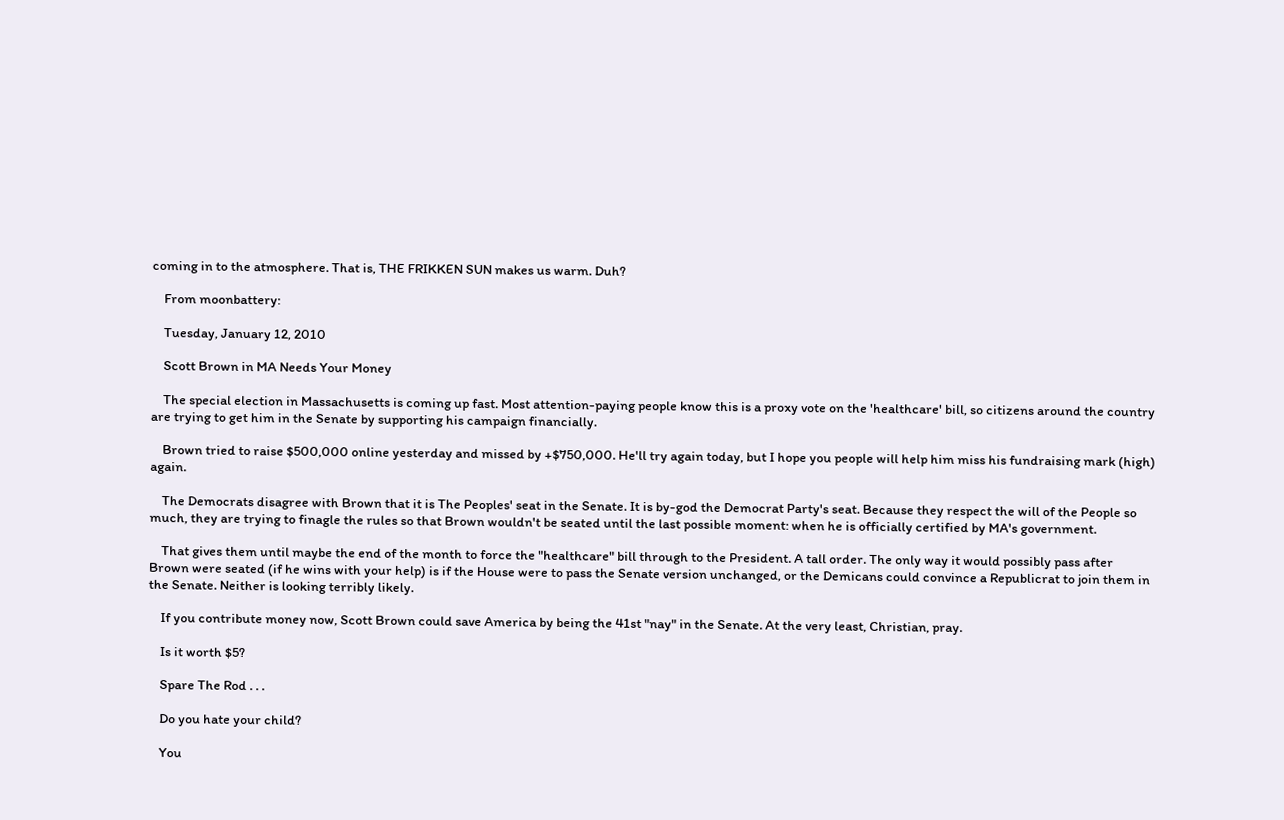coming in to the atmosphere. That is, THE FRIKKEN SUN makes us warm. Duh?

    From moonbattery:

    Tuesday, January 12, 2010

    Scott Brown in MA Needs Your Money

    The special election in Massachusetts is coming up fast. Most attention-paying people know this is a proxy vote on the 'healthcare' bill, so citizens around the country are trying to get him in the Senate by supporting his campaign financially.

    Brown tried to raise $500,000 online yesterday and missed by +$750,000. He'll try again today, but I hope you people will help him miss his fundraising mark (high) again.

    The Democrats disagree with Brown that it is The Peoples' seat in the Senate. It is by-god the Democrat Party's seat. Because they respect the will of the People so much, they are trying to finagle the rules so that Brown wouldn't be seated until the last possible moment: when he is officially certified by MA's government.

    That gives them until maybe the end of the month to force the "healthcare" bill through to the President. A tall order. The only way it would possibly pass after Brown were seated (if he wins with your help) is if the House were to pass the Senate version unchanged, or the Demicans could convince a Republicrat to join them in the Senate. Neither is looking terribly likely.

    If you contribute money now, Scott Brown could save America by being the 41st "nay" in the Senate. At the very least, Christian, pray.

    Is it worth $5?

    Spare The Rod . . .

    Do you hate your child?

    You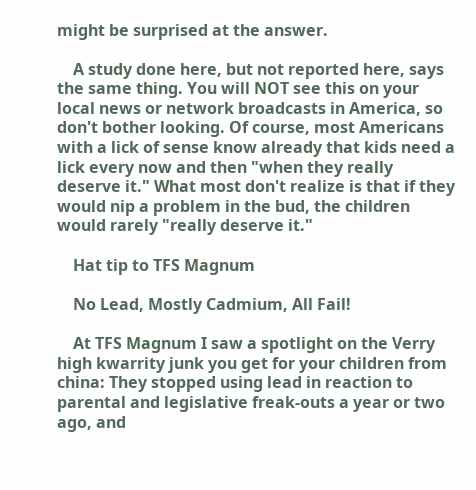might be surprised at the answer.

    A study done here, but not reported here, says the same thing. You will NOT see this on your local news or network broadcasts in America, so don't bother looking. Of course, most Americans with a lick of sense know already that kids need a lick every now and then "when they really deserve it." What most don't realize is that if they would nip a problem in the bud, the children would rarely "really deserve it."

    Hat tip to TFS Magnum

    No Lead, Mostly Cadmium, All Fail!

    At TFS Magnum I saw a spotlight on the Verry high kwarrity junk you get for your children from china: They stopped using lead in reaction to parental and legislative freak-outs a year or two ago, and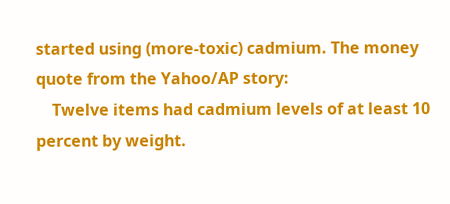started using (more-toxic) cadmium. The money quote from the Yahoo/AP story:
    Twelve items had cadmium levels of at least 10 percent by weight.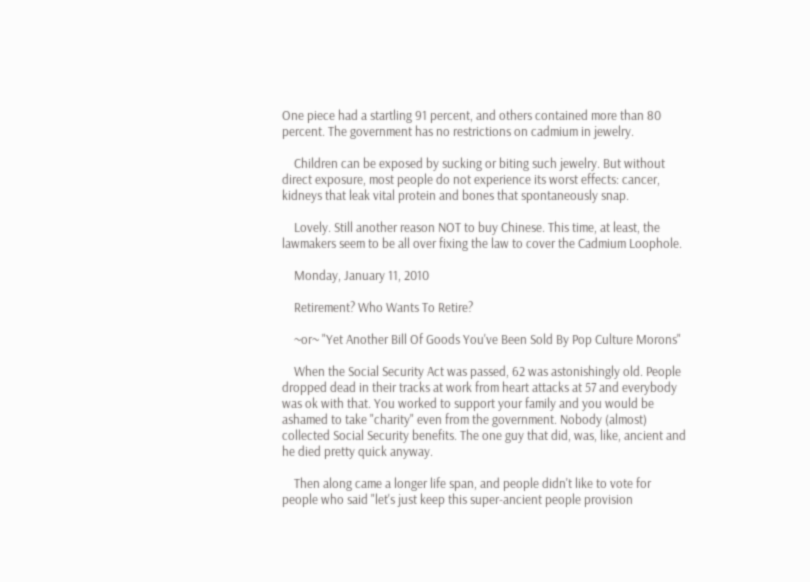One piece had a startling 91 percent, and others contained more than 80 percent. The government has no restrictions on cadmium in jewelry.

    Children can be exposed by sucking or biting such jewelry. But without direct exposure, most people do not experience its worst effects: cancer, kidneys that leak vital protein and bones that spontaneously snap.

    Lovely. Still another reason NOT to buy Chinese. This time, at least, the lawmakers seem to be all over fixing the law to cover the Cadmium Loophole.

    Monday, January 11, 2010

    Retirement? Who Wants To Retire?

    ~or~ "Yet Another Bill Of Goods You've Been Sold By Pop Culture Morons"

    When the Social Security Act was passed, 62 was astonishingly old. People dropped dead in their tracks at work from heart attacks at 57 and everybody was ok with that. You worked to support your family and you would be ashamed to take "charity" even from the government. Nobody (almost) collected Social Security benefits. The one guy that did, was, like, ancient and he died pretty quick anyway.

    Then along came a longer life span, and people didn't like to vote for people who said "let's just keep this super-ancient people provision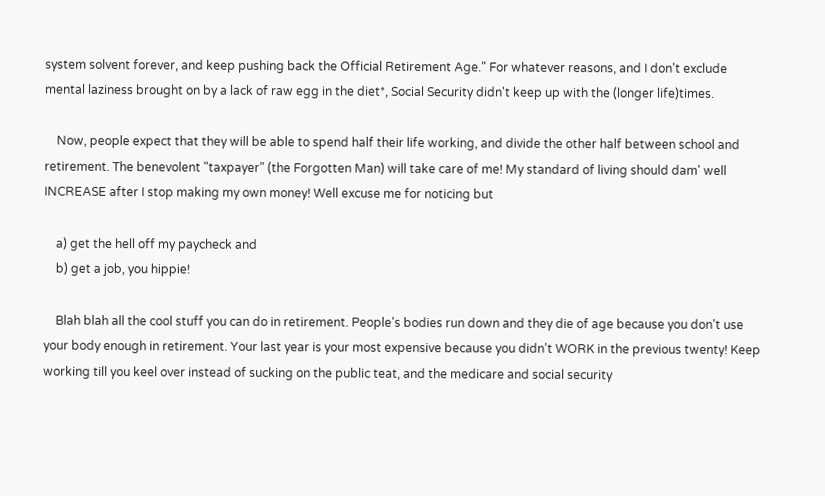system solvent forever, and keep pushing back the Official Retirement Age." For whatever reasons, and I don't exclude mental laziness brought on by a lack of raw egg in the diet*, Social Security didn't keep up with the (longer life)times.

    Now, people expect that they will be able to spend half their life working, and divide the other half between school and retirement. The benevolent "taxpayer" (the Forgotten Man) will take care of me! My standard of living should dam' well INCREASE after I stop making my own money! Well excuse me for noticing but

    a) get the hell off my paycheck and
    b) get a job, you hippie!

    Blah blah all the cool stuff you can do in retirement. People's bodies run down and they die of age because you don't use your body enough in retirement. Your last year is your most expensive because you didn't WORK in the previous twenty! Keep working till you keel over instead of sucking on the public teat, and the medicare and social security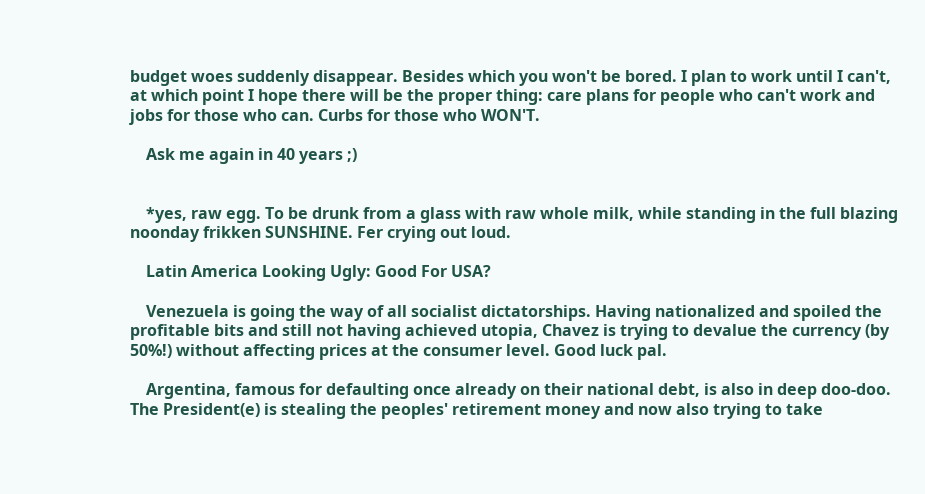budget woes suddenly disappear. Besides which you won't be bored. I plan to work until I can't, at which point I hope there will be the proper thing: care plans for people who can't work and jobs for those who can. Curbs for those who WON'T.

    Ask me again in 40 years ;)


    *yes, raw egg. To be drunk from a glass with raw whole milk, while standing in the full blazing noonday frikken SUNSHINE. Fer crying out loud.

    Latin America Looking Ugly: Good For USA?

    Venezuela is going the way of all socialist dictatorships. Having nationalized and spoiled the profitable bits and still not having achieved utopia, Chavez is trying to devalue the currency (by 50%!) without affecting prices at the consumer level. Good luck pal.

    Argentina, famous for defaulting once already on their national debt, is also in deep doo-doo. The President(e) is stealing the peoples' retirement money and now also trying to take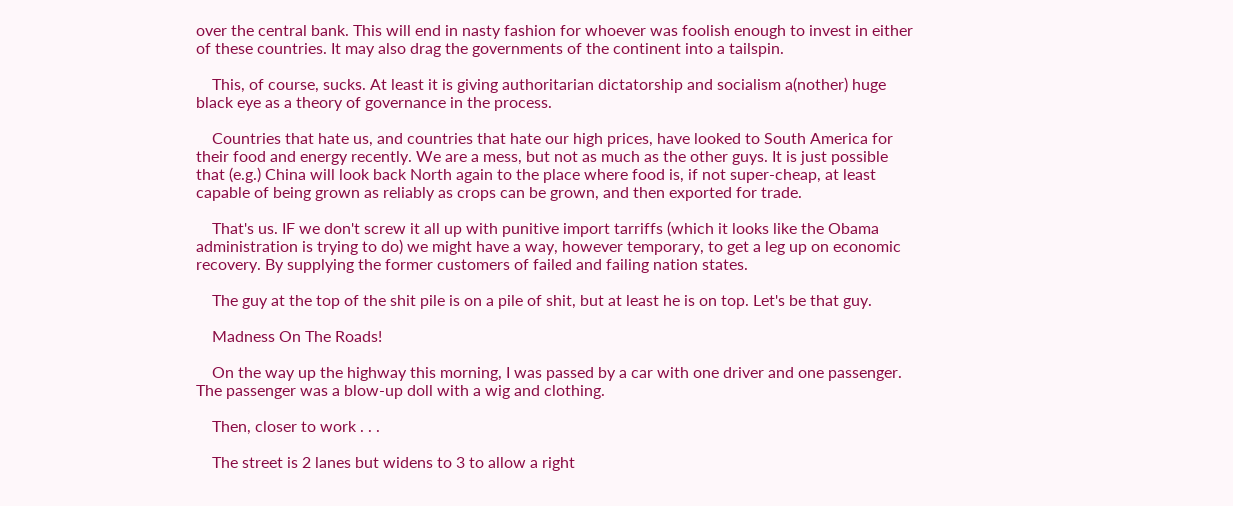over the central bank. This will end in nasty fashion for whoever was foolish enough to invest in either of these countries. It may also drag the governments of the continent into a tailspin.

    This, of course, sucks. At least it is giving authoritarian dictatorship and socialism a(nother) huge black eye as a theory of governance in the process.

    Countries that hate us, and countries that hate our high prices, have looked to South America for their food and energy recently. We are a mess, but not as much as the other guys. It is just possible that (e.g.) China will look back North again to the place where food is, if not super-cheap, at least capable of being grown as reliably as crops can be grown, and then exported for trade.

    That's us. IF we don't screw it all up with punitive import tarriffs (which it looks like the Obama administration is trying to do) we might have a way, however temporary, to get a leg up on economic recovery. By supplying the former customers of failed and failing nation states.

    The guy at the top of the shit pile is on a pile of shit, but at least he is on top. Let's be that guy.

    Madness On The Roads!

    On the way up the highway this morning, I was passed by a car with one driver and one passenger. The passenger was a blow-up doll with a wig and clothing.

    Then, closer to work . . .

    The street is 2 lanes but widens to 3 to allow a right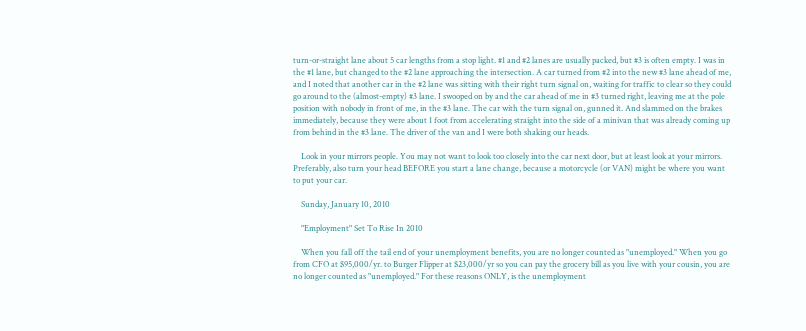turn-or-straight lane about 5 car lengths from a stop light. #1 and #2 lanes are usually packed, but #3 is often empty. I was in the #1 lane, but changed to the #2 lane approaching the intersection. A car turned from #2 into the new #3 lane ahead of me, and I noted that another car in the #2 lane was sitting with their right turn signal on, waiting for traffic to clear so they could go around to the (almost-empty) #3 lane. I swooped on by and the car ahead of me in #3 turned right, leaving me at the pole position with nobody in front of me, in the #3 lane. The car with the turn signal on, gunned it. And slammed on the brakes immediately, because they were about 1 foot from accelerating straight into the side of a minivan that was already coming up from behind in the #3 lane. The driver of the van and I were both shaking our heads.

    Look in your mirrors people. You may not want to look too closely into the car next door, but at least look at your mirrors. Preferably, also turn your head BEFORE you start a lane change, because a motorcycle (or VAN) might be where you want to put your car.

    Sunday, January 10, 2010

    "Employment" Set To Rise In 2010

    When you fall off the tail end of your unemployment benefits, you are no longer counted as "unemployed." When you go from CFO at $95,000/yr. to Burger Flipper at $23,000/yr so you can pay the grocery bill as you live with your cousin, you are no longer counted as "unemployed." For these reasons ONLY, is the unemployment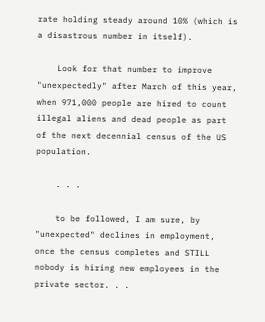rate holding steady around 10% (which is a disastrous number in itself).

    Look for that number to improve "unexpectedly" after March of this year, when 971,000 people are hired to count illegal aliens and dead people as part of the next decennial census of the US population.

    . . .

    to be followed, I am sure, by "unexpected" declines in employment, once the census completes and STILL nobody is hiring new employees in the private sector. . .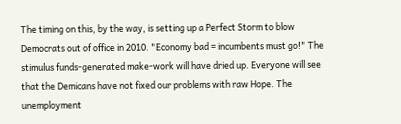The timing on this, by the way, is setting up a Perfect Storm to blow Democrats out of office in 2010. "Economy bad = incumbents must go!" The stimulus funds-generated make-work will have dried up. Everyone will see that the Demicans have not fixed our problems with raw Hope. The unemployment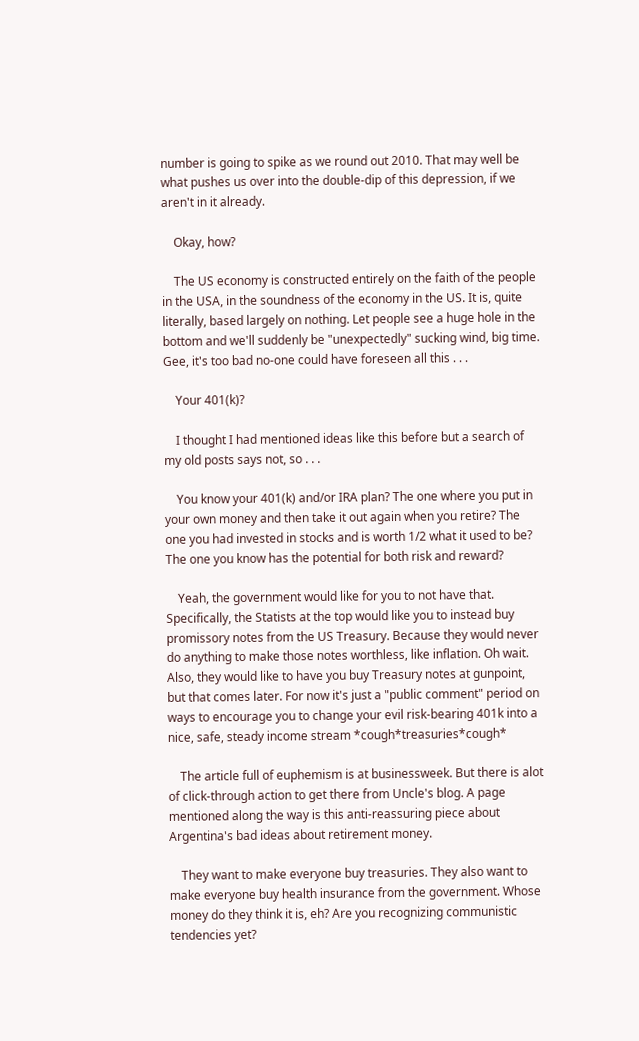number is going to spike as we round out 2010. That may well be what pushes us over into the double-dip of this depression, if we aren't in it already.

    Okay, how?

    The US economy is constructed entirely on the faith of the people in the USA, in the soundness of the economy in the US. It is, quite literally, based largely on nothing. Let people see a huge hole in the bottom and we'll suddenly be "unexpectedly" sucking wind, big time. Gee, it's too bad no-one could have foreseen all this . . .

    Your 401(k)?

    I thought I had mentioned ideas like this before but a search of my old posts says not, so . . .

    You know your 401(k) and/or IRA plan? The one where you put in your own money and then take it out again when you retire? The one you had invested in stocks and is worth 1/2 what it used to be? The one you know has the potential for both risk and reward?

    Yeah, the government would like for you to not have that. Specifically, the Statists at the top would like you to instead buy promissory notes from the US Treasury. Because they would never do anything to make those notes worthless, like inflation. Oh wait. Also, they would like to have you buy Treasury notes at gunpoint, but that comes later. For now it's just a "public comment" period on ways to encourage you to change your evil risk-bearing 401k into a nice, safe, steady income stream *cough*treasuries*cough*

    The article full of euphemism is at businessweek. But there is alot of click-through action to get there from Uncle's blog. A page mentioned along the way is this anti-reassuring piece about Argentina's bad ideas about retirement money.

    They want to make everyone buy treasuries. They also want to make everyone buy health insurance from the government. Whose money do they think it is, eh? Are you recognizing communistic tendencies yet?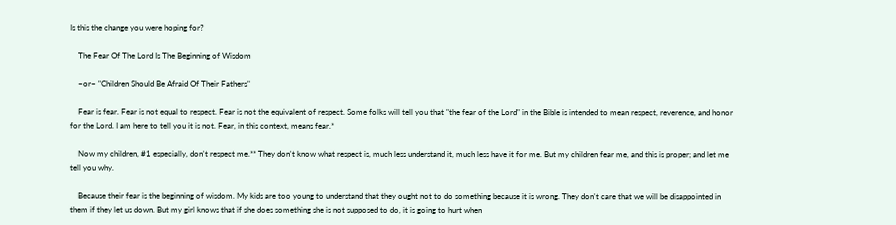Is this the change you were hoping for?

    The Fear Of The Lord Is The Beginning of Wisdom

    ~or~ "Children Should Be Afraid Of Their Fathers"

    Fear is fear. Fear is not equal to respect. Fear is not the equivalent of respect. Some folks will tell you that "the fear of the Lord" in the Bible is intended to mean respect, reverence, and honor for the Lord. I am here to tell you it is not. Fear, in this context, means fear.*

    Now my children, #1 especially, don't respect me.** They don't know what respect is, much less understand it, much less have it for me. But my children fear me, and this is proper; and let me tell you why.

    Because their fear is the beginning of wisdom. My kids are too young to understand that they ought not to do something because it is wrong. They don't care that we will be disappointed in them if they let us down. But my girl knows that if she does something she is not supposed to do, it is going to hurt when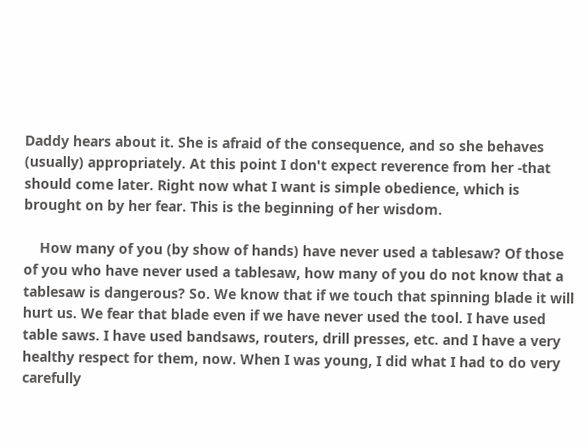Daddy hears about it. She is afraid of the consequence, and so she behaves (usually) appropriately. At this point I don't expect reverence from her -that should come later. Right now what I want is simple obedience, which is brought on by her fear. This is the beginning of her wisdom.

    How many of you (by show of hands) have never used a tablesaw? Of those of you who have never used a tablesaw, how many of you do not know that a tablesaw is dangerous? So. We know that if we touch that spinning blade it will hurt us. We fear that blade even if we have never used the tool. I have used table saws. I have used bandsaws, routers, drill presses, etc. and I have a very healthy respect for them, now. When I was young, I did what I had to do very carefully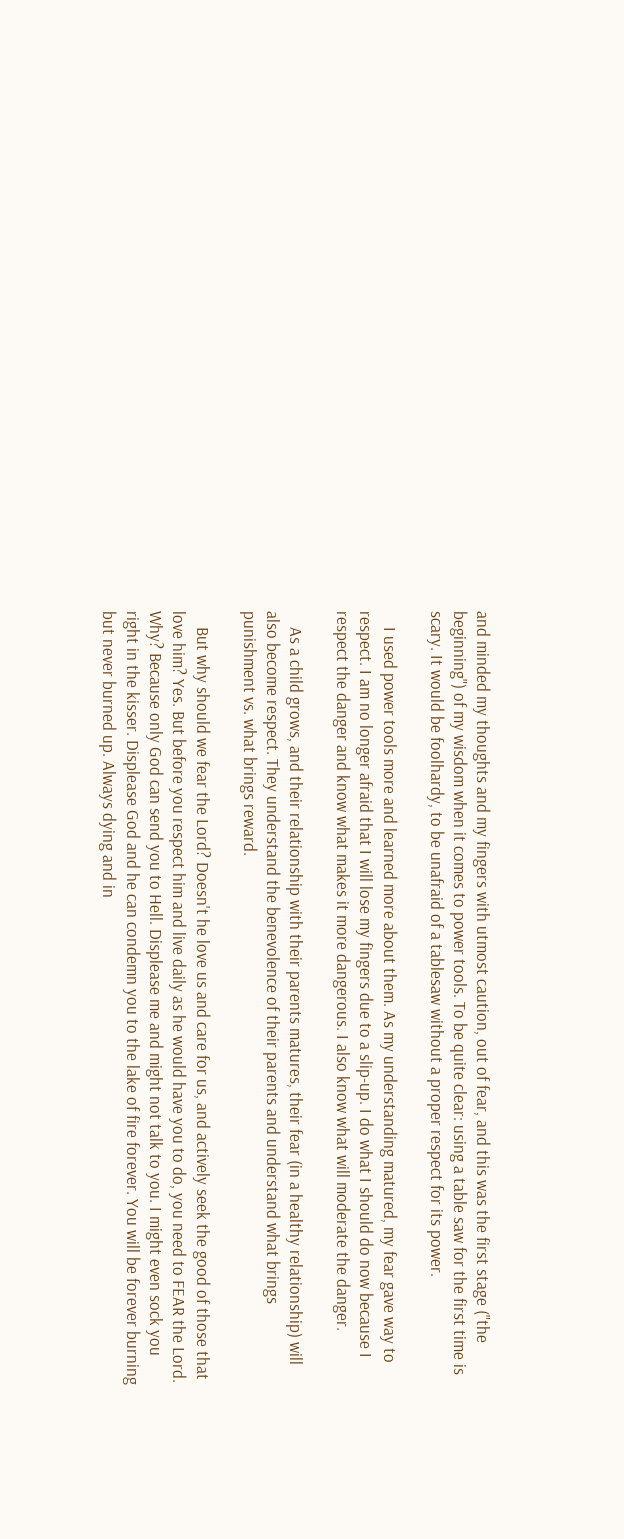and minded my thoughts and my fingers with utmost caution, out of fear, and this was the first stage ("the beginning") of my wisdom when it comes to power tools. To be quite clear: using a table saw for the first time is scary. It would be foolhardy, to be unafraid of a tablesaw without a proper respect for its power.

    I used power tools more and learned more about them. As my understanding matured, my fear gave way to respect. I am no longer afraid that I will lose my fingers due to a slip-up. I do what I should do now because I respect the danger and know what makes it more dangerous. I also know what will moderate the danger.

    As a child grows, and their relationship with their parents matures, their fear (in a healthy relationship) will also become respect. They understand the benevolence of their parents and understand what brings punishment vs. what brings reward.

    But why should we fear the Lord? Doesn't he love us and care for us, and actively seek the good of those that love him? Yes. But before you respect him and live daily as he would have you to do, you need to FEAR the Lord. Why? Because only God can send you to Hell. Displease me and might not talk to you. I might even sock you right in the kisser. Displease God and he can condemn you to the lake of fire forever. You will be forever burning but never burned up. Always dying and in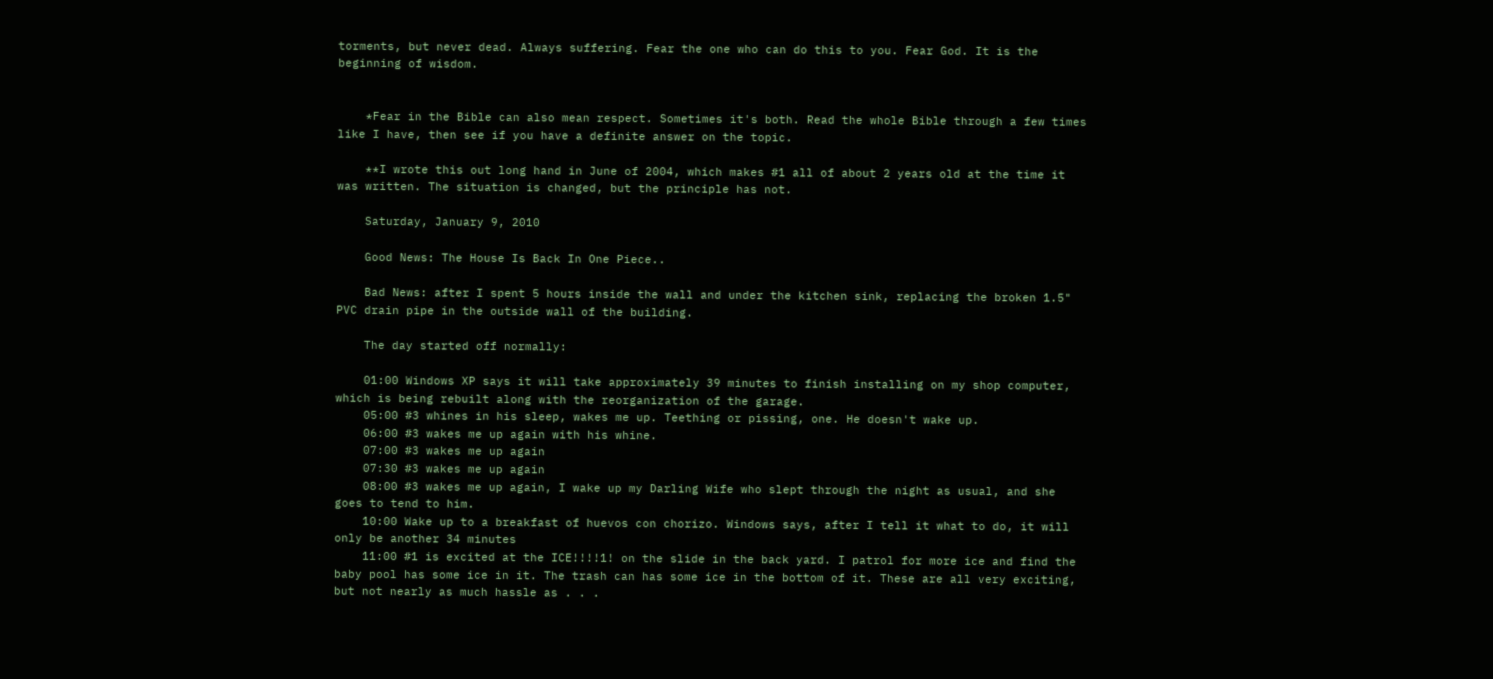torments, but never dead. Always suffering. Fear the one who can do this to you. Fear God. It is the beginning of wisdom.


    *Fear in the Bible can also mean respect. Sometimes it's both. Read the whole Bible through a few times like I have, then see if you have a definite answer on the topic.

    **I wrote this out long hand in June of 2004, which makes #1 all of about 2 years old at the time it was written. The situation is changed, but the principle has not.

    Saturday, January 9, 2010

    Good News: The House Is Back In One Piece..

    Bad News: after I spent 5 hours inside the wall and under the kitchen sink, replacing the broken 1.5" PVC drain pipe in the outside wall of the building.

    The day started off normally:

    01:00 Windows XP says it will take approximately 39 minutes to finish installing on my shop computer, which is being rebuilt along with the reorganization of the garage.
    05:00 #3 whines in his sleep, wakes me up. Teething or pissing, one. He doesn't wake up.
    06:00 #3 wakes me up again with his whine.
    07:00 #3 wakes me up again
    07:30 #3 wakes me up again
    08:00 #3 wakes me up again, I wake up my Darling Wife who slept through the night as usual, and she goes to tend to him.
    10:00 Wake up to a breakfast of huevos con chorizo. Windows says, after I tell it what to do, it will only be another 34 minutes
    11:00 #1 is excited at the ICE!!!!1! on the slide in the back yard. I patrol for more ice and find the baby pool has some ice in it. The trash can has some ice in the bottom of it. These are all very exciting, but not nearly as much hassle as . . .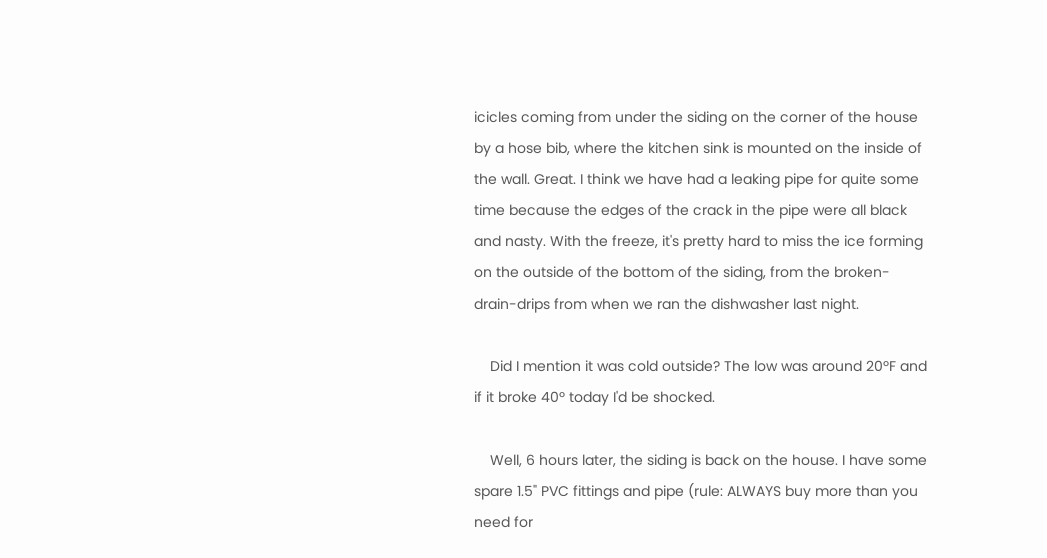icicles coming from under the siding on the corner of the house by a hose bib, where the kitchen sink is mounted on the inside of the wall. Great. I think we have had a leaking pipe for quite some time because the edges of the crack in the pipe were all black and nasty. With the freeze, it's pretty hard to miss the ice forming on the outside of the bottom of the siding, from the broken-drain-drips from when we ran the dishwasher last night.

    Did I mention it was cold outside? The low was around 20ºF and if it broke 40º today I'd be shocked.

    Well, 6 hours later, the siding is back on the house. I have some spare 1.5" PVC fittings and pipe (rule: ALWAYS buy more than you need for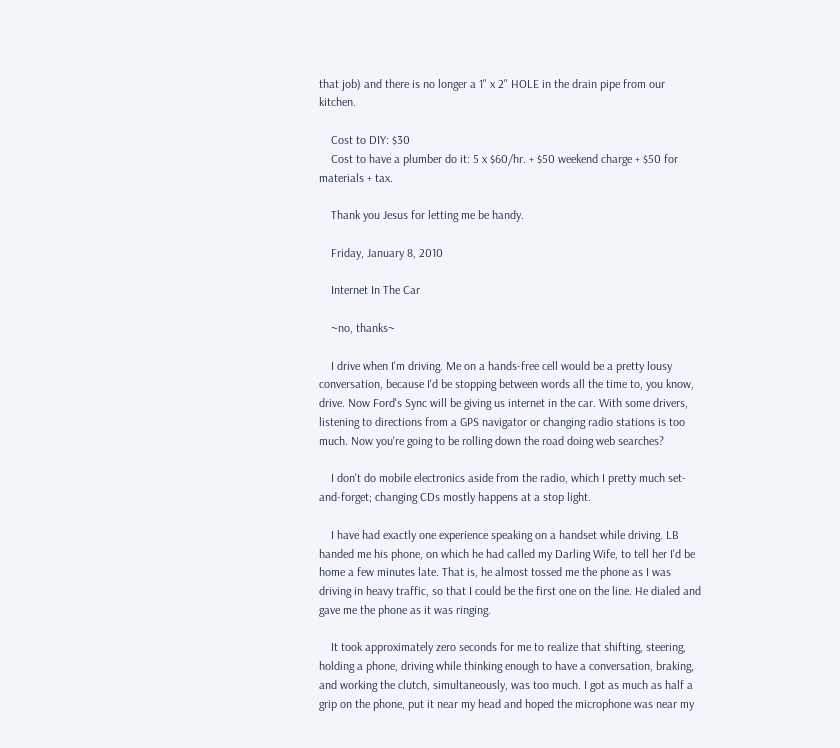that job) and there is no longer a 1" x 2" HOLE in the drain pipe from our kitchen.

    Cost to DIY: $30
    Cost to have a plumber do it: 5 x $60/hr. + $50 weekend charge + $50 for materials + tax.

    Thank you Jesus for letting me be handy.

    Friday, January 8, 2010

    Internet In The Car

    ~no, thanks~

    I drive when I'm driving. Me on a hands-free cell would be a pretty lousy conversation, because I'd be stopping between words all the time to, you know, drive. Now Ford's Sync will be giving us internet in the car. With some drivers, listening to directions from a GPS navigator or changing radio stations is too much. Now you're going to be rolling down the road doing web searches?

    I don't do mobile electronics aside from the radio, which I pretty much set-and-forget; changing CDs mostly happens at a stop light.

    I have had exactly one experience speaking on a handset while driving. LB handed me his phone, on which he had called my Darling Wife, to tell her I'd be home a few minutes late. That is, he almost tossed me the phone as I was driving in heavy traffic, so that I could be the first one on the line. He dialed and gave me the phone as it was ringing.

    It took approximately zero seconds for me to realize that shifting, steering, holding a phone, driving while thinking enough to have a conversation, braking, and working the clutch, simultaneously, was too much. I got as much as half a grip on the phone, put it near my head and hoped the microphone was near my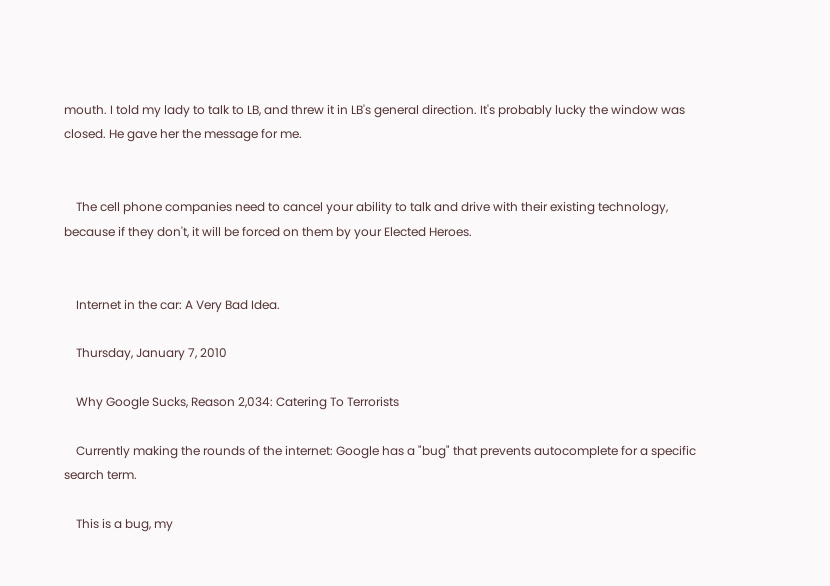mouth. I told my lady to talk to LB, and threw it in LB's general direction. It's probably lucky the window was closed. He gave her the message for me.


    The cell phone companies need to cancel your ability to talk and drive with their existing technology, because if they don't, it will be forced on them by your Elected Heroes.


    Internet in the car: A Very Bad Idea.

    Thursday, January 7, 2010

    Why Google Sucks, Reason 2,034: Catering To Terrorists

    Currently making the rounds of the internet: Google has a "bug" that prevents autocomplete for a specific search term.

    This is a bug, my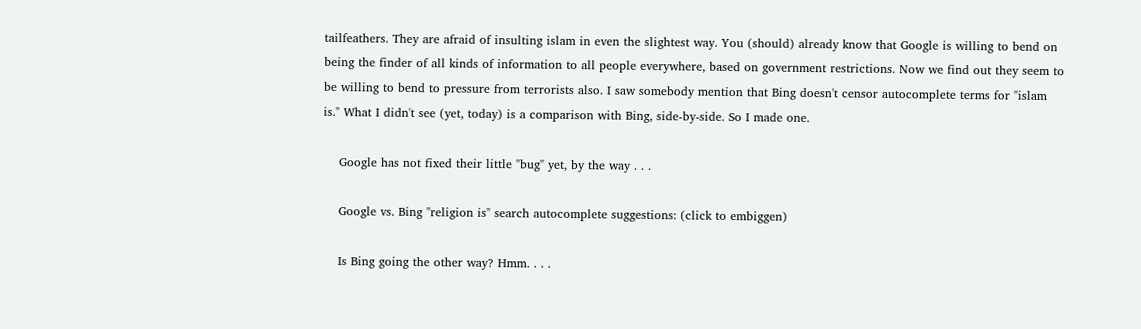tailfeathers. They are afraid of insulting islam in even the slightest way. You (should) already know that Google is willing to bend on being the finder of all kinds of information to all people everywhere, based on government restrictions. Now we find out they seem to be willing to bend to pressure from terrorists also. I saw somebody mention that Bing doesn't censor autocomplete terms for "islam is." What I didn't see (yet, today) is a comparison with Bing, side-by-side. So I made one.

    Google has not fixed their little "bug" yet, by the way . . .

    Google vs. Bing "religion is" search autocomplete suggestions: (click to embiggen)

    Is Bing going the other way? Hmm. . . .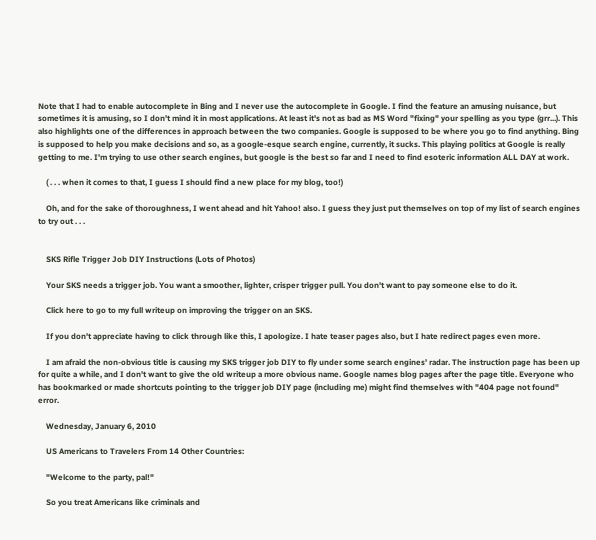Note that I had to enable autocomplete in Bing and I never use the autocomplete in Google. I find the feature an amusing nuisance, but sometimes it is amusing, so I don't mind it in most applications. At least it's not as bad as MS Word "fixing" your spelling as you type (grr...). This also highlights one of the differences in approach between the two companies. Google is supposed to be where you go to find anything. Bing is supposed to help you make decisions and so, as a google-esque search engine, currently, it sucks. This playing politics at Google is really getting to me. I'm trying to use other search engines, but google is the best so far and I need to find esoteric information ALL DAY at work.

    ( . . . when it comes to that, I guess I should find a new place for my blog, too!)

    Oh, and for the sake of thoroughness, I went ahead and hit Yahoo! also. I guess they just put themselves on top of my list of search engines to try out . . .


    SKS Rifle Trigger Job DIY Instructions (Lots of Photos)

    Your SKS needs a trigger job. You want a smoother, lighter, crisper trigger pull. You don't want to pay someone else to do it.

    Click here to go to my full writeup on improving the trigger on an SKS.

    If you don't appreciate having to click through like this, I apologize. I hate teaser pages also, but I hate redirect pages even more.

    I am afraid the non-obvious title is causing my SKS trigger job DIY to fly under some search engines' radar. The instruction page has been up for quite a while, and I don't want to give the old writeup a more obvious name. Google names blog pages after the page title. Everyone who has bookmarked or made shortcuts pointing to the trigger job DIY page (including me) might find themselves with "404 page not found" error.

    Wednesday, January 6, 2010

    US Americans to Travelers From 14 Other Countries:

    "Welcome to the party, pal!"

    So you treat Americans like criminals and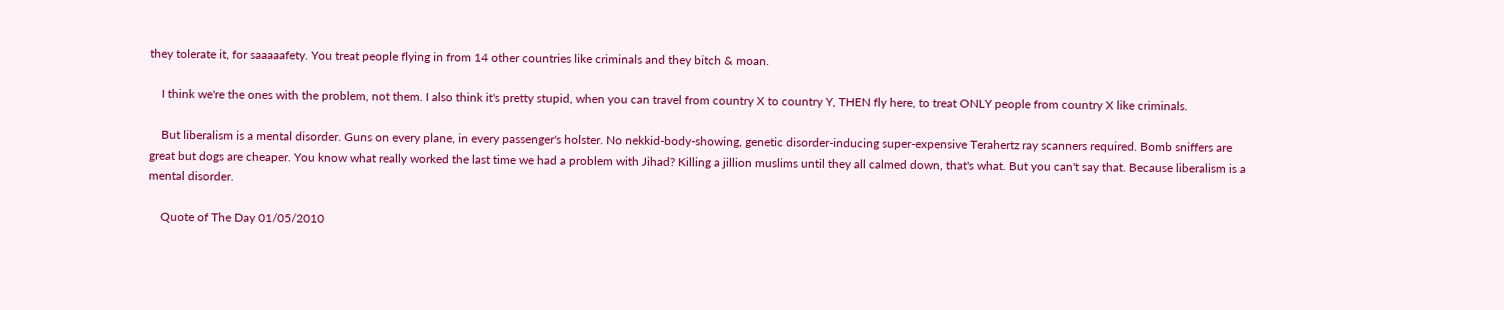they tolerate it, for saaaaafety. You treat people flying in from 14 other countries like criminals and they bitch & moan.

    I think we're the ones with the problem, not them. I also think it's pretty stupid, when you can travel from country X to country Y, THEN fly here, to treat ONLY people from country X like criminals.

    But liberalism is a mental disorder. Guns on every plane, in every passenger's holster. No nekkid-body-showing, genetic disorder-inducing super-expensive Terahertz ray scanners required. Bomb sniffers are great but dogs are cheaper. You know what really worked the last time we had a problem with Jihad? Killing a jillion muslims until they all calmed down, that's what. But you can't say that. Because liberalism is a mental disorder.

    Quote of The Day 01/05/2010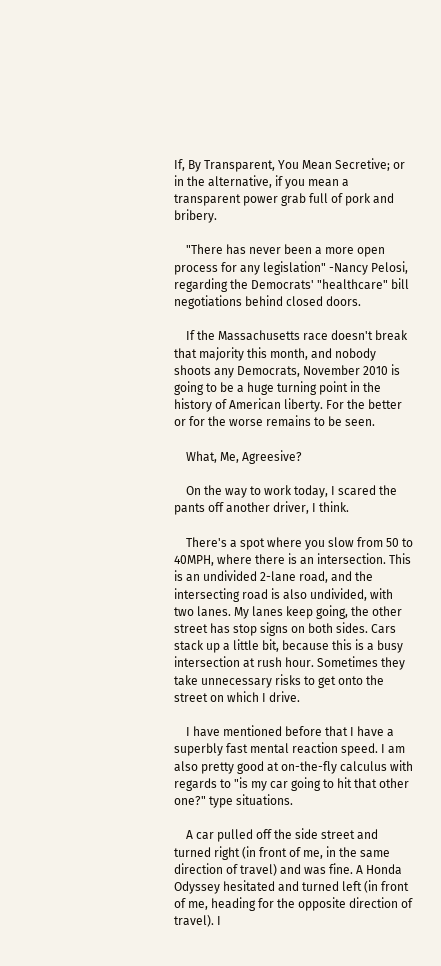If, By Transparent, You Mean Secretive; or in the alternative, if you mean a transparent power grab full of pork and bribery.

    "There has never been a more open process for any legislation" -Nancy Pelosi, regarding the Democrats' "healthcare" bill negotiations behind closed doors.

    If the Massachusetts race doesn't break that majority this month, and nobody shoots any Democrats, November 2010 is going to be a huge turning point in the history of American liberty. For the better or for the worse remains to be seen.

    What, Me, Agreesive?

    On the way to work today, I scared the pants off another driver, I think.

    There's a spot where you slow from 50 to 40MPH, where there is an intersection. This is an undivided 2-lane road, and the intersecting road is also undivided, with two lanes. My lanes keep going, the other street has stop signs on both sides. Cars stack up a little bit, because this is a busy intersection at rush hour. Sometimes they take unnecessary risks to get onto the street on which I drive.

    I have mentioned before that I have a superbly fast mental reaction speed. I am also pretty good at on-the-fly calculus with regards to "is my car going to hit that other one?" type situations.

    A car pulled off the side street and turned right (in front of me, in the same direction of travel) and was fine. A Honda Odyssey hesitated and turned left (in front of me, heading for the opposite direction of travel). I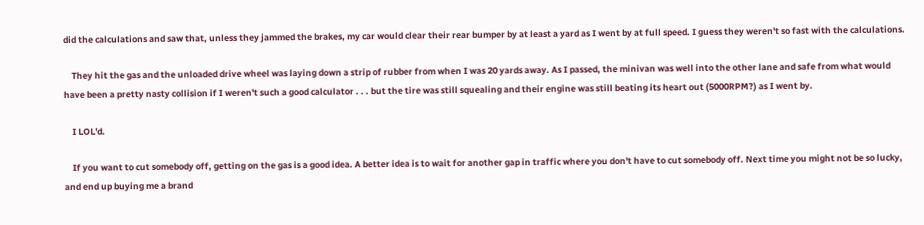did the calculations and saw that, unless they jammed the brakes, my car would clear their rear bumper by at least a yard as I went by at full speed. I guess they weren't so fast with the calculations.

    They hit the gas and the unloaded drive wheel was laying down a strip of rubber from when I was 20 yards away. As I passed, the minivan was well into the other lane and safe from what would have been a pretty nasty collision if I weren't such a good calculator . . . but the tire was still squealing and their engine was still beating its heart out (5000RPM?) as I went by.

    I LOL'd.

    If you want to cut somebody off, getting on the gas is a good idea. A better idea is to wait for another gap in traffic where you don't have to cut somebody off. Next time you might not be so lucky, and end up buying me a brand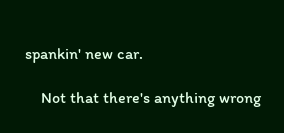spankin' new car.

    Not that there's anything wrong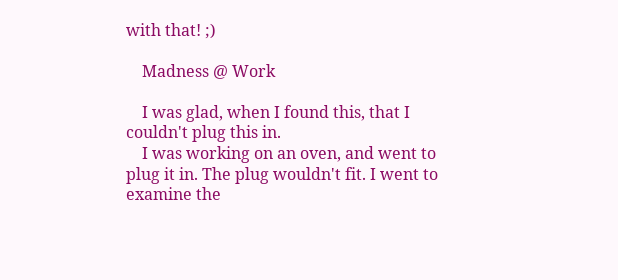with that! ;)

    Madness @ Work

    I was glad, when I found this, that I couldn't plug this in.
    I was working on an oven, and went to plug it in. The plug wouldn't fit. I went to examine the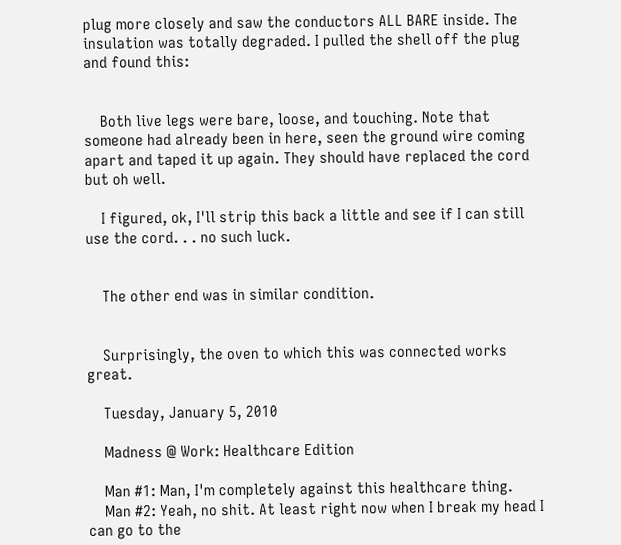plug more closely and saw the conductors ALL BARE inside. The insulation was totally degraded. I pulled the shell off the plug and found this:


    Both live legs were bare, loose, and touching. Note that someone had already been in here, seen the ground wire coming apart and taped it up again. They should have replaced the cord but oh well.

    I figured, ok, I'll strip this back a little and see if I can still use the cord. . . no such luck.


    The other end was in similar condition.


    Surprisingly, the oven to which this was connected works great.

    Tuesday, January 5, 2010

    Madness @ Work: Healthcare Edition

    Man #1: Man, I'm completely against this healthcare thing.
    Man #2: Yeah, no shit. At least right now when I break my head I can go to the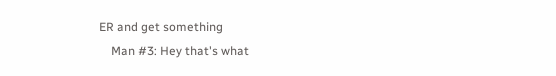ER and get something
    Man #3: Hey that's what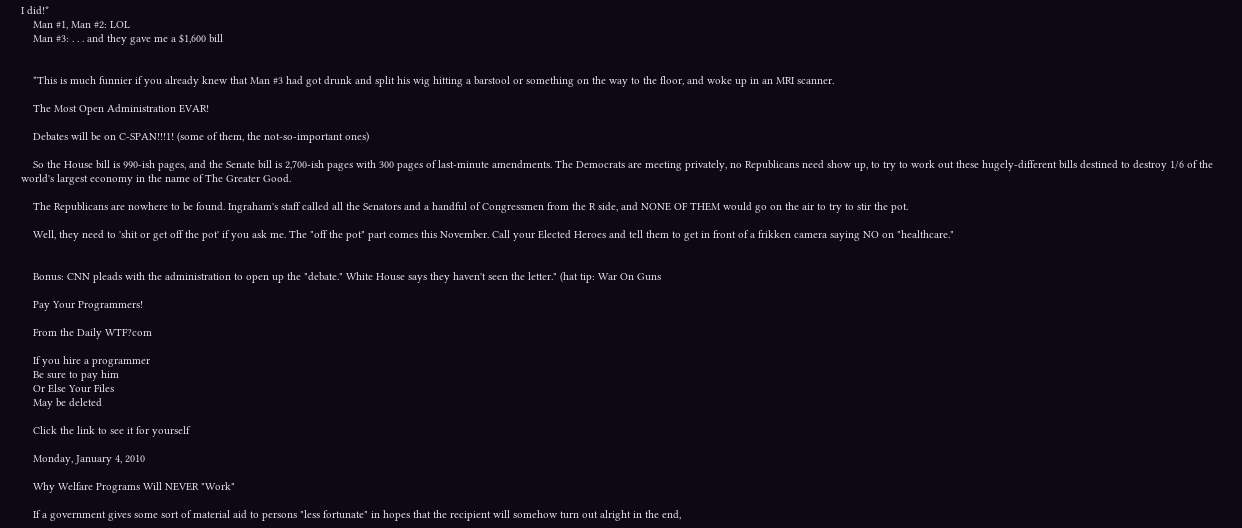I did!*
    Man #1, Man #2: LOL
    Man #3: . . . and they gave me a $1,600 bill


    *This is much funnier if you already knew that Man #3 had got drunk and split his wig hitting a barstool or something on the way to the floor, and woke up in an MRI scanner.

    The Most Open Administration EVAR!

    Debates will be on C-SPAN!!!1! (some of them, the not-so-important ones)

    So the House bill is 990-ish pages, and the Senate bill is 2,700-ish pages with 300 pages of last-minute amendments. The Democrats are meeting privately, no Republicans need show up, to try to work out these hugely-different bills destined to destroy 1/6 of the world's largest economy in the name of The Greater Good.

    The Republicans are nowhere to be found. Ingraham's staff called all the Senators and a handful of Congressmen from the R side, and NONE OF THEM would go on the air to try to stir the pot.

    Well, they need to 'shit or get off the pot' if you ask me. The "off the pot" part comes this November. Call your Elected Heroes and tell them to get in front of a frikken camera saying NO on "healthcare."


    Bonus: CNN pleads with the administration to open up the "debate." White House says they haven't seen the letter." (hat tip: War On Guns

    Pay Your Programmers!

    From the Daily WTF?com

    If you hire a programmer
    Be sure to pay him
    Or Else Your Files
    May be deleted

    Click the link to see it for yourself

    Monday, January 4, 2010

    Why Welfare Programs Will NEVER "Work"

    If a government gives some sort of material aid to persons "less fortunate" in hopes that the recipient will somehow turn out alright in the end,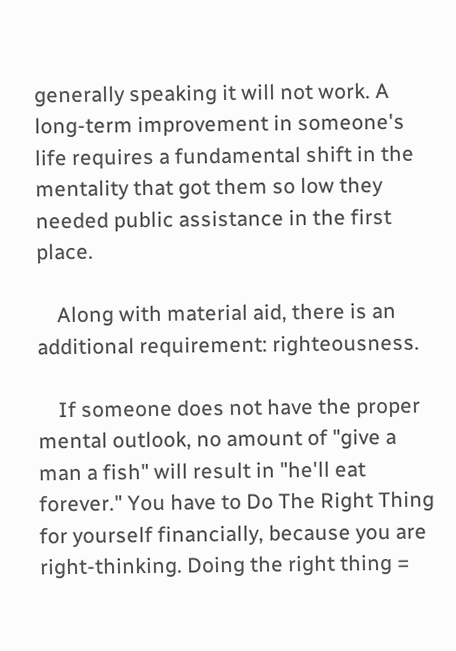generally speaking it will not work. A long-term improvement in someone's life requires a fundamental shift in the mentality that got them so low they needed public assistance in the first place.

    Along with material aid, there is an additional requirement: righteousness.

    If someone does not have the proper mental outlook, no amount of "give a man a fish" will result in "he'll eat forever." You have to Do The Right Thing for yourself financially, because you are right-thinking. Doing the right thing =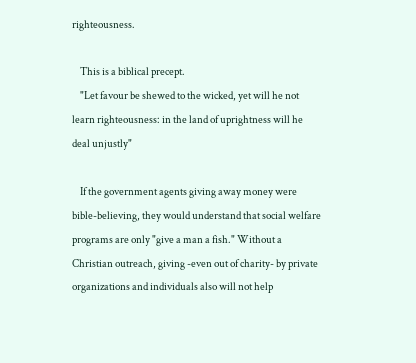righteousness.

    This is a biblical precept.
    "Let favour be shewed to the wicked, yet will he not learn righteousness: in the land of uprightness will he deal unjustly"

    If the government agents giving away money were bible-believing, they would understand that social welfare programs are only "give a man a fish." Without a Christian outreach, giving -even out of charity- by private organizations and individuals also will not help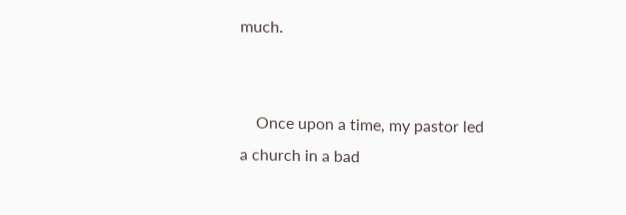much.


    Once upon a time, my pastor led a church in a bad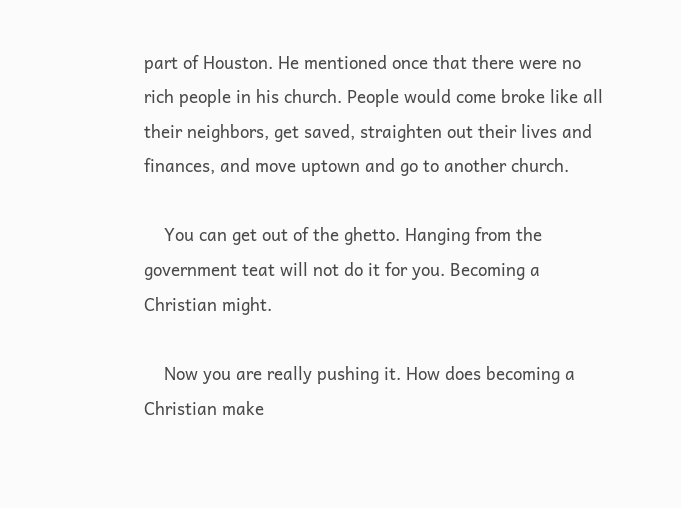part of Houston. He mentioned once that there were no rich people in his church. People would come broke like all their neighbors, get saved, straighten out their lives and finances, and move uptown and go to another church.

    You can get out of the ghetto. Hanging from the government teat will not do it for you. Becoming a Christian might.

    Now you are really pushing it. How does becoming a Christian make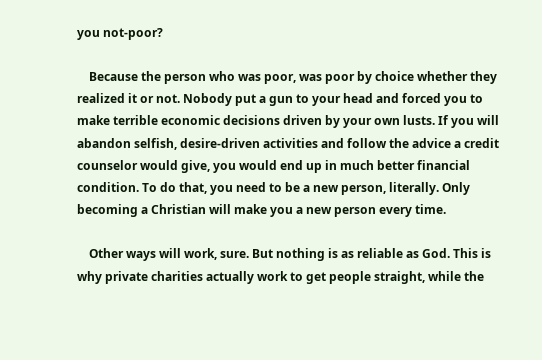you not-poor?

    Because the person who was poor, was poor by choice whether they realized it or not. Nobody put a gun to your head and forced you to make terrible economic decisions driven by your own lusts. If you will abandon selfish, desire-driven activities and follow the advice a credit counselor would give, you would end up in much better financial condition. To do that, you need to be a new person, literally. Only becoming a Christian will make you a new person every time.

    Other ways will work, sure. But nothing is as reliable as God. This is why private charities actually work to get people straight, while the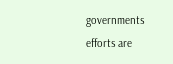governments efforts are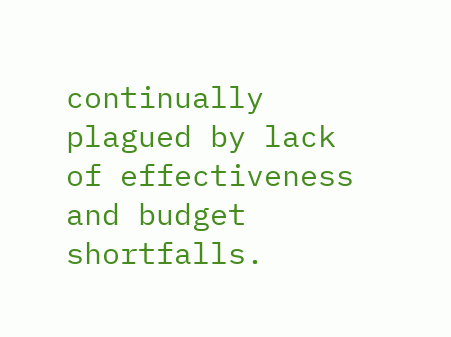continually plagued by lack of effectiveness and budget shortfalls.